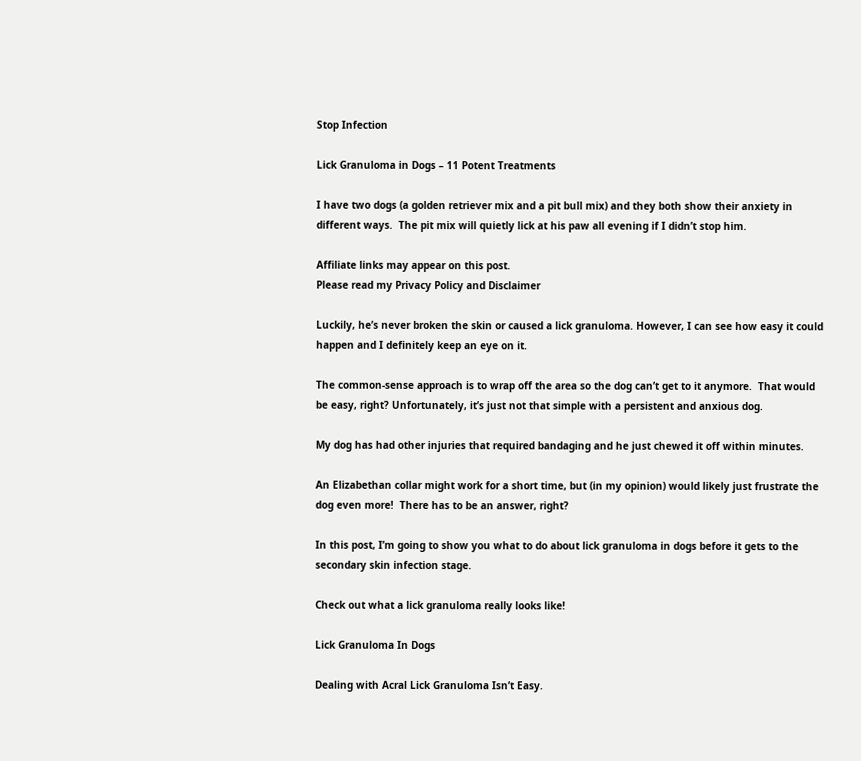Stop Infection

Lick Granuloma in Dogs – 11 Potent Treatments

I have two dogs (a golden retriever mix and a pit bull mix) and they both show their anxiety in different ways.  The pit mix will quietly lick at his paw all evening if I didn’t stop him.

Affiliate links may appear on this post.
Please read my Privacy Policy and Disclaimer

Luckily, he’s never broken the skin or caused a lick granuloma. However, I can see how easy it could happen and I definitely keep an eye on it.

The common-sense approach is to wrap off the area so the dog can’t get to it anymore.  That would be easy, right? Unfortunately, it’s just not that simple with a persistent and anxious dog.

My dog has had other injuries that required bandaging and he just chewed it off within minutes.

An Elizabethan collar might work for a short time, but (in my opinion) would likely just frustrate the dog even more!  There has to be an answer, right?

In this post, I’m going to show you what to do about lick granuloma in dogs before it gets to the secondary skin infection stage.

Check out what a lick granuloma really looks like!

Lick Granuloma In Dogs

Dealing with Acral Lick Granuloma Isn’t Easy.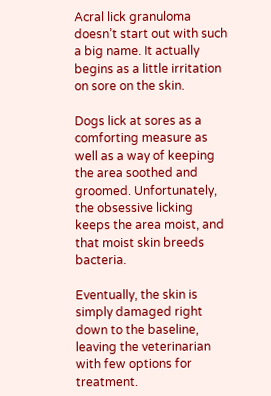Acral lick granuloma doesn’t start out with such a big name. It actually begins as a little irritation on sore on the skin.

Dogs lick at sores as a comforting measure as well as a way of keeping the area soothed and groomed. Unfortunately, the obsessive licking keeps the area moist, and that moist skin breeds bacteria.

Eventually, the skin is simply damaged right down to the baseline, leaving the veterinarian with few options for treatment.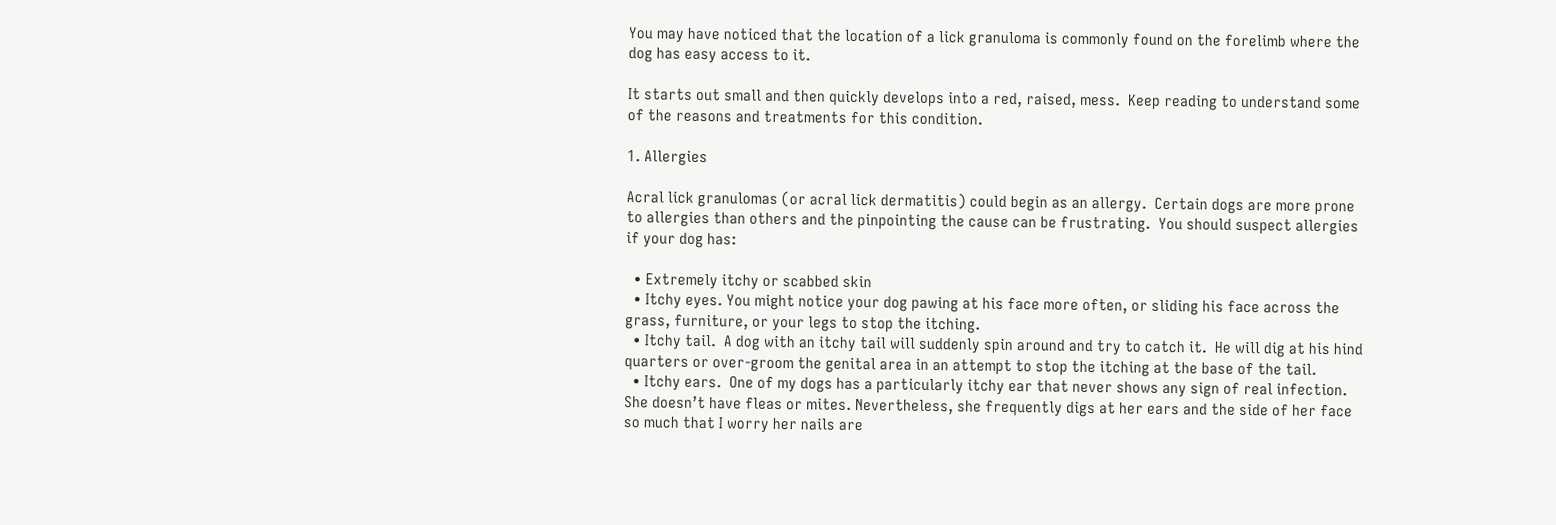You may have noticed that the location of a lick granuloma is commonly found on the forelimb where the dog has easy access to it.

It starts out small and then quickly develops into a red, raised, mess.  Keep reading to understand some of the reasons and treatments for this condition.

1. Allergies

Acral lick granulomas (or acral lick dermatitis) could begin as an allergy.  Certain dogs are more prone to allergies than others and the pinpointing the cause can be frustrating.  You should suspect allergies if your dog has:

  • Extremely itchy or scabbed skin
  • Itchy eyes. You might notice your dog pawing at his face more often, or sliding his face across the grass, furniture, or your legs to stop the itching.
  • Itchy tail.  A dog with an itchy tail will suddenly spin around and try to catch it.  He will dig at his hind quarters or over-groom the genital area in an attempt to stop the itching at the base of the tail.
  • Itchy ears.  One of my dogs has a particularly itchy ear that never shows any sign of real infection. She doesn’t have fleas or mites. Nevertheless, she frequently digs at her ears and the side of her face so much that I worry her nails are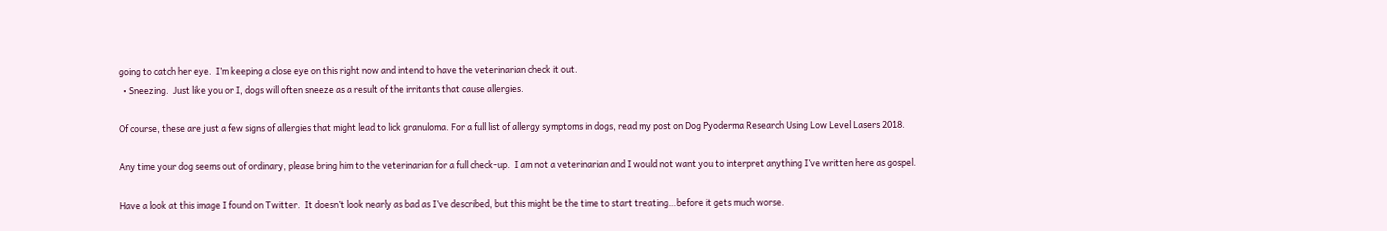going to catch her eye.  I’m keeping a close eye on this right now and intend to have the veterinarian check it out.
  • Sneezing.  Just like you or I, dogs will often sneeze as a result of the irritants that cause allergies.

Of course, these are just a few signs of allergies that might lead to lick granuloma. For a full list of allergy symptoms in dogs, read my post on Dog Pyoderma Research Using Low Level Lasers 2018.

Any time your dog seems out of ordinary, please bring him to the veterinarian for a full check-up.  I am not a veterinarian and I would not want you to interpret anything I’ve written here as gospel.

Have a look at this image I found on Twitter.  It doesn’t look nearly as bad as I’ve described, but this might be the time to start treating…before it gets much worse.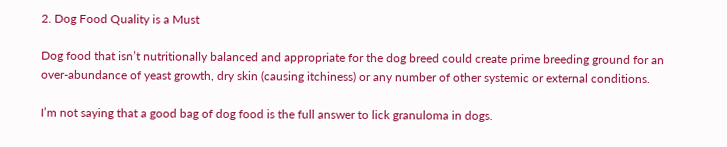2. Dog Food Quality is a Must

Dog food that isn’t nutritionally balanced and appropriate for the dog breed could create prime breeding ground for an over-abundance of yeast growth, dry skin (causing itchiness) or any number of other systemic or external conditions.

I’m not saying that a good bag of dog food is the full answer to lick granuloma in dogs.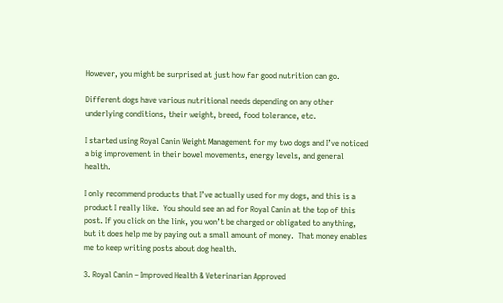However, you might be surprised at just how far good nutrition can go.

Different dogs have various nutritional needs depending on any other underlying conditions, their weight, breed, food tolerance, etc.

I started using Royal Canin Weight Management for my two dogs and I’ve noticed a big improvement in their bowel movements, energy levels, and general health.

I only recommend products that I’ve actually used for my dogs, and this is a product I really like.  You should see an ad for Royal Canin at the top of this post. If you click on the link, you won’t be charged or obligated to anything, but it does help me by paying out a small amount of money.  That money enables me to keep writing posts about dog health.

3. Royal Canin – Improved Health & Veterinarian Approved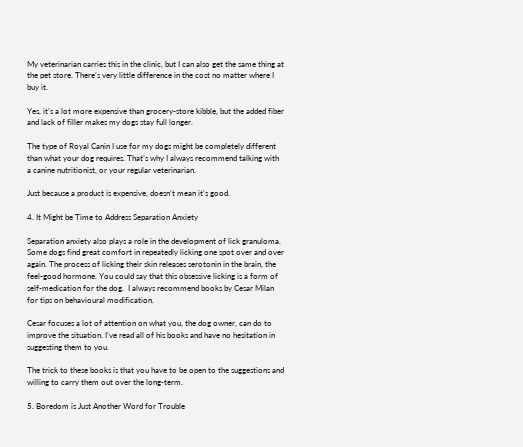My veterinarian carries this in the clinic, but I can also get the same thing at the pet store. There’s very little difference in the cost no matter where I buy it.

Yes, it’s a lot more expensive than grocery-store kibble, but the added fiber and lack of filler makes my dogs stay full longer.

The type of Royal Canin I use for my dogs might be completely different than what your dog requires. That’s why I always recommend talking with a canine nutritionist, or your regular veterinarian.

Just because a product is expensive, doesn’t mean it’s good.

4. It Might be Time to Address Separation Anxiety

Separation anxiety also plays a role in the development of lick granuloma. Some dogs find great comfort in repeatedly licking one spot over and over again. The process of licking their skin releases serotonin in the brain, the feel-good hormone. You could say that this obsessive licking is a form of self-medication for the dog.  I always recommend books by Cesar Milan for tips on behavioural modification.

Cesar focuses a lot of attention on what you, the dog owner, can do to improve the situation. I’ve read all of his books and have no hesitation in suggesting them to you.

The trick to these books is that you have to be open to the suggestions and willing to carry them out over the long-term.

5. Boredom is Just Another Word for Trouble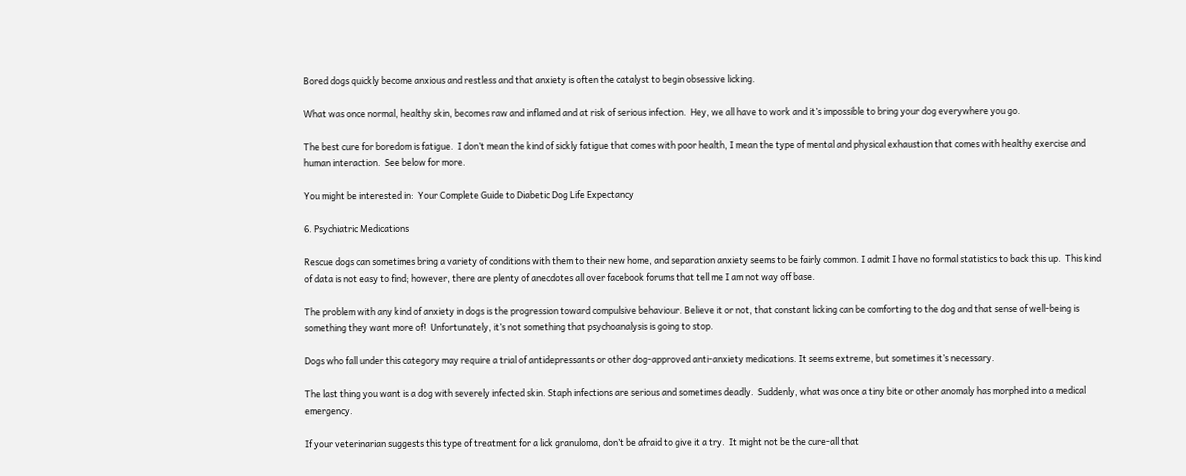Bored dogs quickly become anxious and restless and that anxiety is often the catalyst to begin obsessive licking.

What was once normal, healthy skin, becomes raw and inflamed and at risk of serious infection.  Hey, we all have to work and it’s impossible to bring your dog everywhere you go.

The best cure for boredom is fatigue.  I don’t mean the kind of sickly fatigue that comes with poor health, I mean the type of mental and physical exhaustion that comes with healthy exercise and human interaction.  See below for more.

You might be interested in:  Your Complete Guide to Diabetic Dog Life Expectancy

6. Psychiatric Medications

Rescue dogs can sometimes bring a variety of conditions with them to their new home, and separation anxiety seems to be fairly common. I admit I have no formal statistics to back this up.  This kind of data is not easy to find; however, there are plenty of anecdotes all over facebook forums that tell me I am not way off base.

The problem with any kind of anxiety in dogs is the progression toward compulsive behaviour. Believe it or not, that constant licking can be comforting to the dog and that sense of well-being is something they want more of!  Unfortunately, it’s not something that psychoanalysis is going to stop.

Dogs who fall under this category may require a trial of antidepressants or other dog-approved anti-anxiety medications. It seems extreme, but sometimes it’s necessary.

The last thing you want is a dog with severely infected skin. Staph infections are serious and sometimes deadly.  Suddenly, what was once a tiny bite or other anomaly has morphed into a medical emergency.

If your veterinarian suggests this type of treatment for a lick granuloma, don’t be afraid to give it a try.  It might not be the cure-all that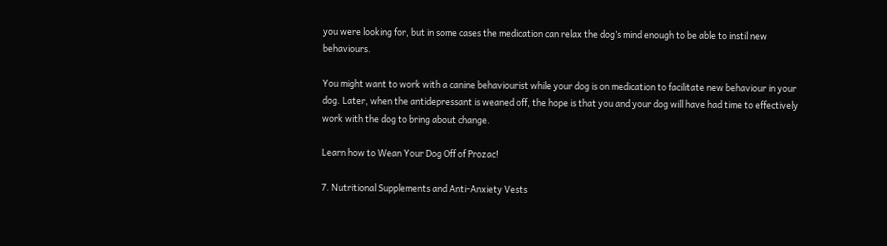you were looking for, but in some cases the medication can relax the dog’s mind enough to be able to instil new behaviours.

You might want to work with a canine behaviourist while your dog is on medication to facilitate new behaviour in your dog. Later, when the antidepressant is weaned off, the hope is that you and your dog will have had time to effectively work with the dog to bring about change.

Learn how to Wean Your Dog Off of Prozac!

7. Nutritional Supplements and Anti-Anxiety Vests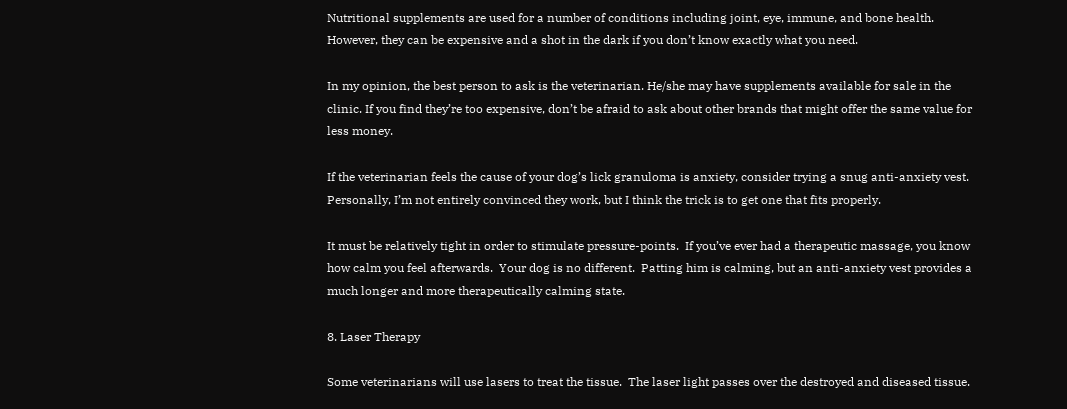Nutritional supplements are used for a number of conditions including joint, eye, immune, and bone health.  However, they can be expensive and a shot in the dark if you don’t know exactly what you need.

In my opinion, the best person to ask is the veterinarian. He/she may have supplements available for sale in the clinic. If you find they’re too expensive, don’t be afraid to ask about other brands that might offer the same value for less money.

If the veterinarian feels the cause of your dog’s lick granuloma is anxiety, consider trying a snug anti-anxiety vest.  Personally, I’m not entirely convinced they work, but I think the trick is to get one that fits properly.

It must be relatively tight in order to stimulate pressure-points.  If you’ve ever had a therapeutic massage, you know how calm you feel afterwards.  Your dog is no different.  Patting him is calming, but an anti-anxiety vest provides a much longer and more therapeutically calming state.

8. Laser Therapy

Some veterinarians will use lasers to treat the tissue.  The laser light passes over the destroyed and diseased tissue.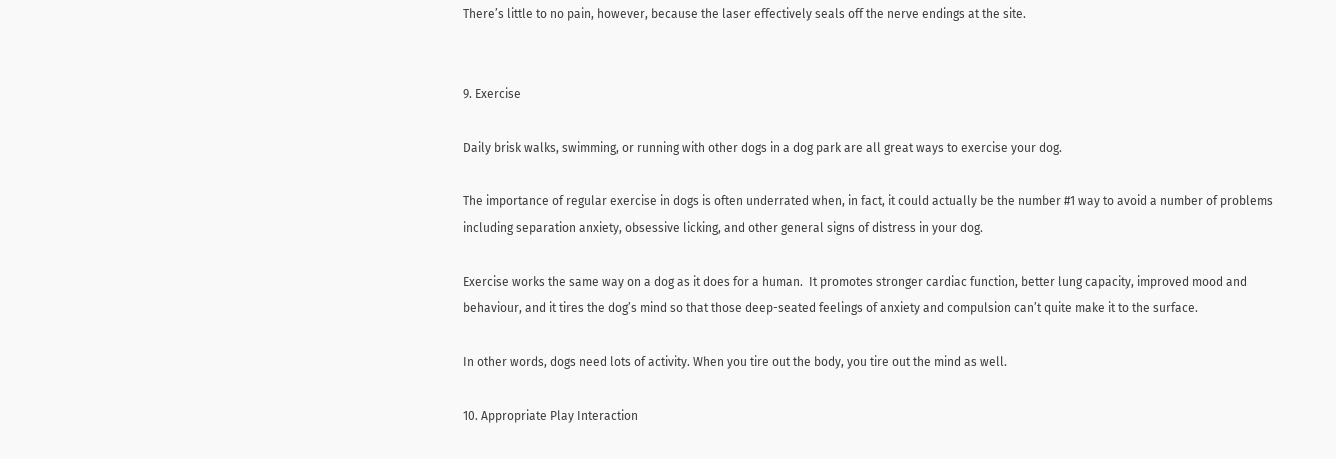There’s little to no pain, however, because the laser effectively seals off the nerve endings at the site.


9. Exercise

Daily brisk walks, swimming, or running with other dogs in a dog park are all great ways to exercise your dog.

The importance of regular exercise in dogs is often underrated when, in fact, it could actually be the number #1 way to avoid a number of problems including separation anxiety, obsessive licking, and other general signs of distress in your dog.

Exercise works the same way on a dog as it does for a human.  It promotes stronger cardiac function, better lung capacity, improved mood and behaviour, and it tires the dog’s mind so that those deep-seated feelings of anxiety and compulsion can’t quite make it to the surface.

In other words, dogs need lots of activity. When you tire out the body, you tire out the mind as well.

10. Appropriate Play Interaction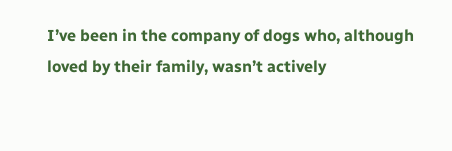I’ve been in the company of dogs who, although loved by their family, wasn’t actively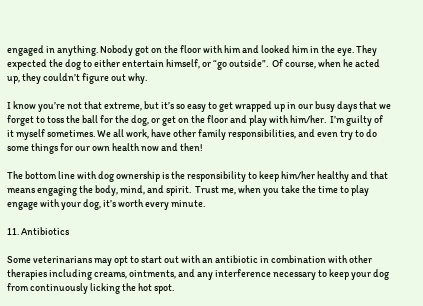engaged in anything. Nobody got on the floor with him and looked him in the eye. They expected the dog to either entertain himself, or “go outside”.  Of course, when he acted up, they couldn’t figure out why.

I know you’re not that extreme, but it’s so easy to get wrapped up in our busy days that we forget to toss the ball for the dog, or get on the floor and play with him/her.  I’m guilty of it myself sometimes. We all work, have other family responsibilities, and even try to do some things for our own health now and then!

The bottom line with dog ownership is the responsibility to keep him/her healthy and that means engaging the body, mind, and spirit.  Trust me, when you take the time to play engage with your dog, it’s worth every minute.

11. Antibiotics

Some veterinarians may opt to start out with an antibiotic in combination with other therapies including creams, ointments, and any interference necessary to keep your dog from continuously licking the hot spot.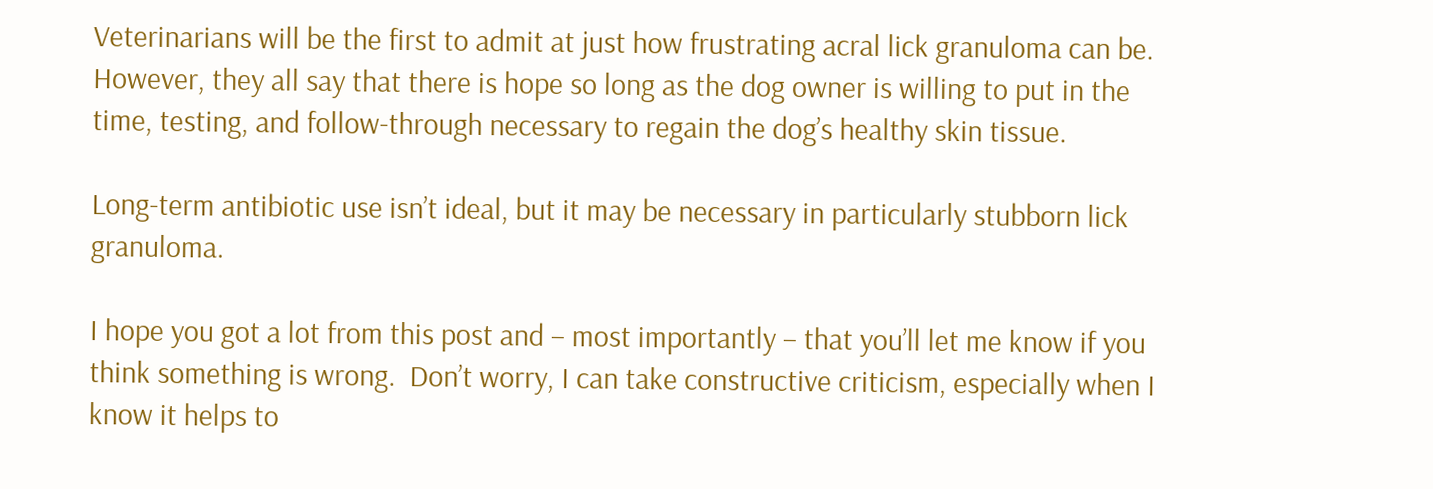Veterinarians will be the first to admit at just how frustrating acral lick granuloma can be. However, they all say that there is hope so long as the dog owner is willing to put in the time, testing, and follow-through necessary to regain the dog’s healthy skin tissue.

Long-term antibiotic use isn’t ideal, but it may be necessary in particularly stubborn lick granuloma.

I hope you got a lot from this post and – most importantly – that you’ll let me know if you think something is wrong.  Don’t worry, I can take constructive criticism, especially when I know it helps to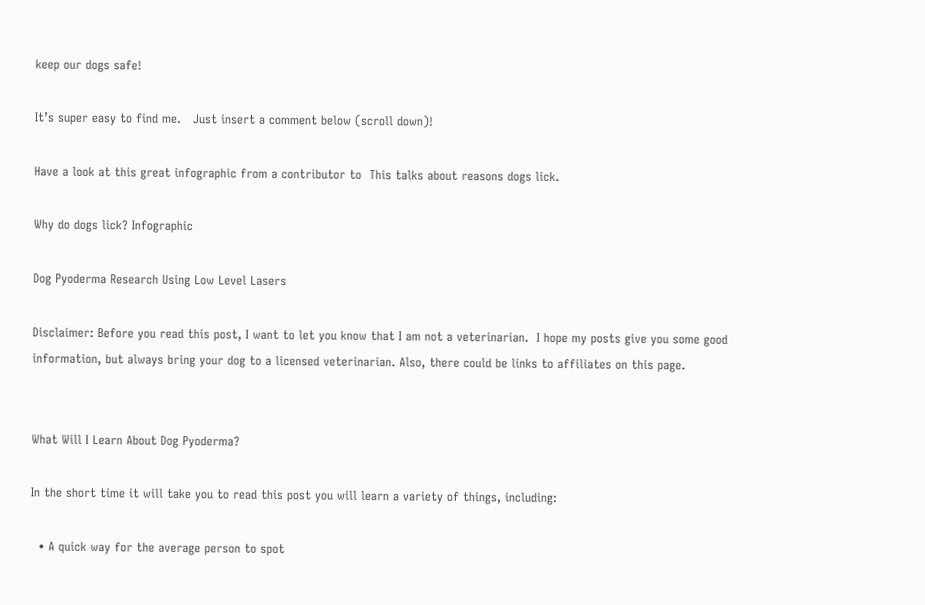keep our dogs safe!

It’s super easy to find me.   Just insert a comment below (scroll down)!

Have a look at this great infographic from a contributor to  This talks about reasons dogs lick.

Why do dogs lick? Infographic

Dog Pyoderma Research Using Low Level Lasers

Disclaimer: Before you read this post, I want to let you know that I am not a veterinarian.  I hope my posts give you some good information, but always bring your dog to a licensed veterinarian. Also, there could be links to affiliates on this page.


What Will I Learn About Dog Pyoderma?

In the short time it will take you to read this post you will learn a variety of things, including:

  • A quick way for the average person to spot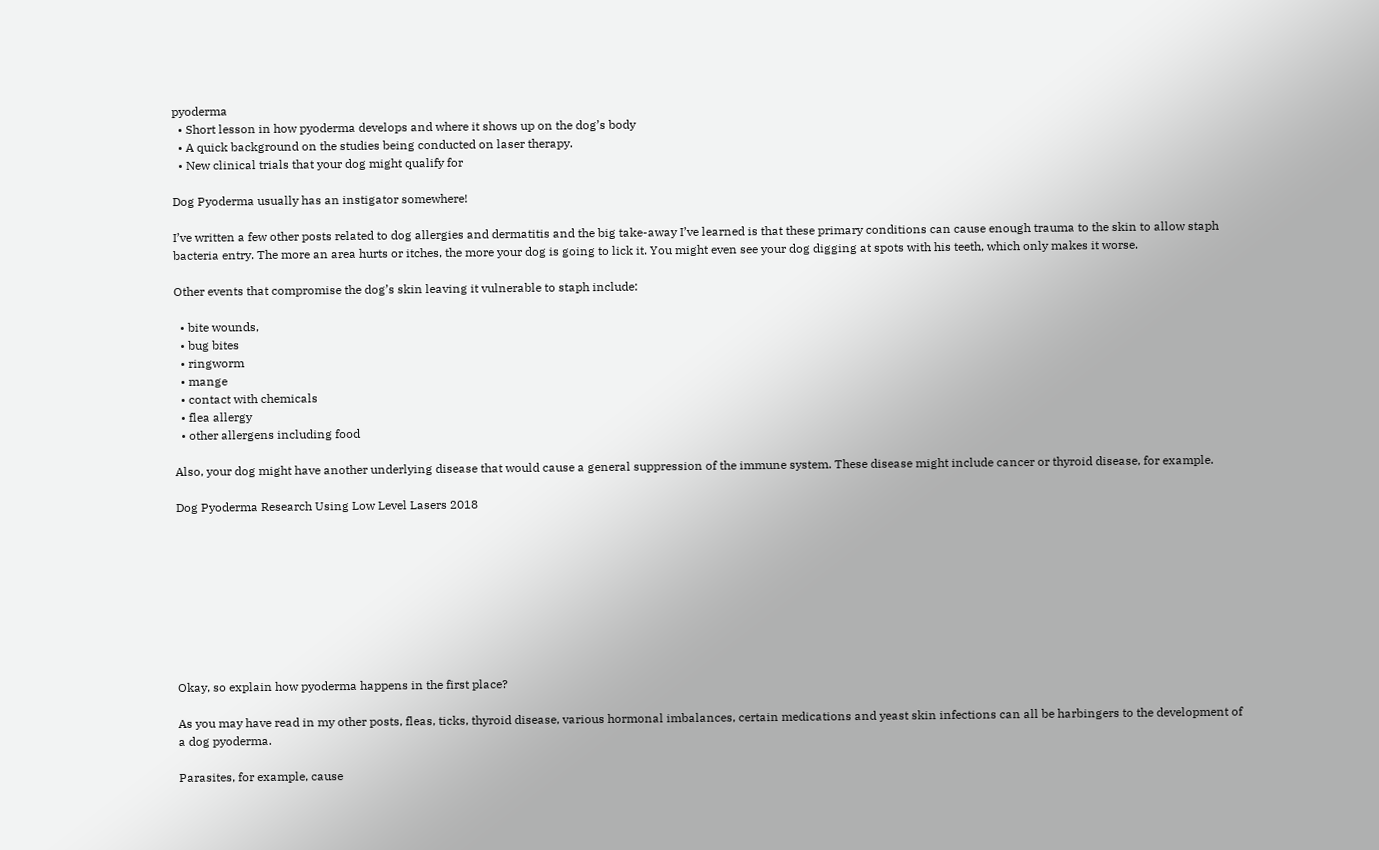pyoderma
  • Short lesson in how pyoderma develops and where it shows up on the dog’s body
  • A quick background on the studies being conducted on laser therapy.
  • New clinical trials that your dog might qualify for

Dog Pyoderma usually has an instigator somewhere!

I’ve written a few other posts related to dog allergies and dermatitis and the big take-away I’ve learned is that these primary conditions can cause enough trauma to the skin to allow staph bacteria entry. The more an area hurts or itches, the more your dog is going to lick it. You might even see your dog digging at spots with his teeth, which only makes it worse.

Other events that compromise the dog’s skin leaving it vulnerable to staph include:

  • bite wounds,
  • bug bites
  • ringworm
  • mange
  • contact with chemicals
  • flea allergy
  • other allergens including food

Also, your dog might have another underlying disease that would cause a general suppression of the immune system. These disease might include cancer or thyroid disease, for example.

Dog Pyoderma Research Using Low Level Lasers 2018









Okay, so explain how pyoderma happens in the first place?

As you may have read in my other posts, fleas, ticks, thyroid disease, various hormonal imbalances, certain medications and yeast skin infections can all be harbingers to the development of a dog pyoderma.

Parasites, for example, cause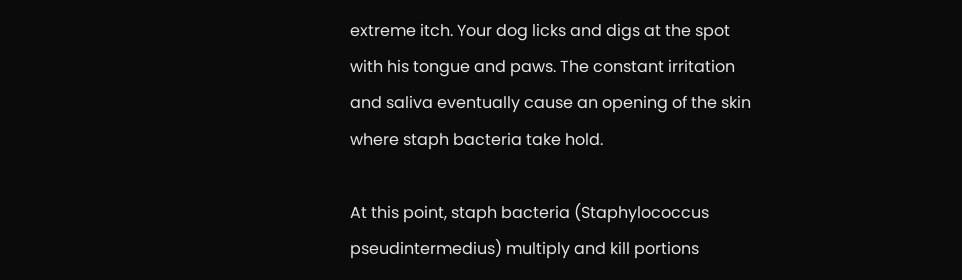extreme itch. Your dog licks and digs at the spot with his tongue and paws. The constant irritation and saliva eventually cause an opening of the skin where staph bacteria take hold.

At this point, staph bacteria (Staphylococcus pseudintermedius) multiply and kill portions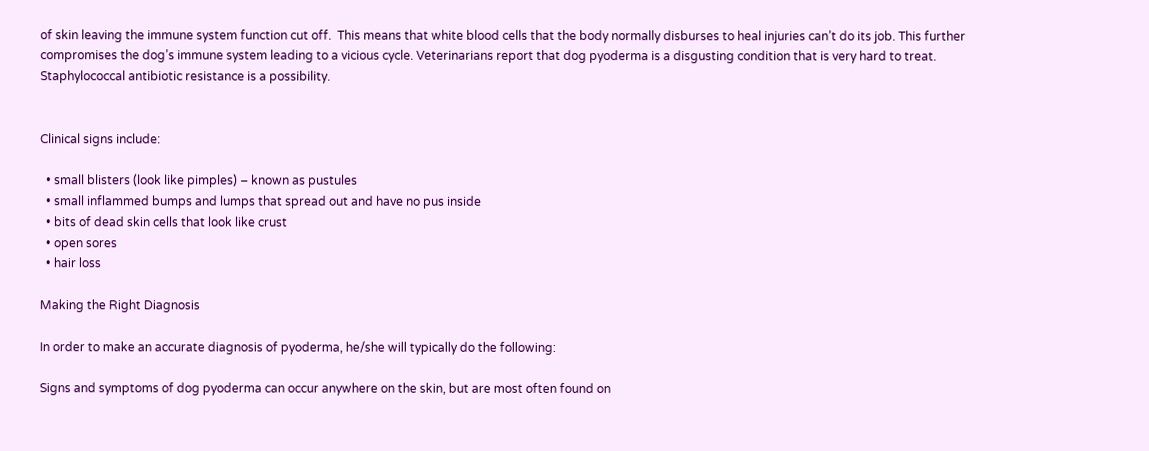of skin leaving the immune system function cut off.  This means that white blood cells that the body normally disburses to heal injuries can’t do its job. This further compromises the dog’s immune system leading to a vicious cycle. Veterinarians report that dog pyoderma is a disgusting condition that is very hard to treat. Staphylococcal antibiotic resistance is a possibility.


Clinical signs include:

  • small blisters (look like pimples) – known as pustules
  • small inflammed bumps and lumps that spread out and have no pus inside
  • bits of dead skin cells that look like crust
  • open sores
  • hair loss

Making the Right Diagnosis

In order to make an accurate diagnosis of pyoderma, he/she will typically do the following:

Signs and symptoms of dog pyoderma can occur anywhere on the skin, but are most often found on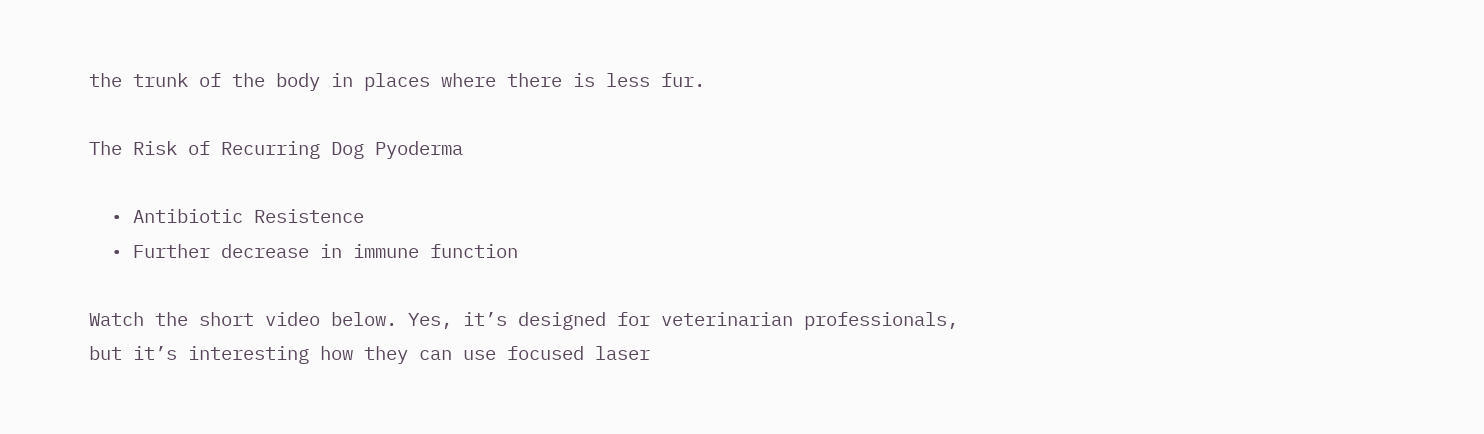the trunk of the body in places where there is less fur.

The Risk of Recurring Dog Pyoderma

  • Antibiotic Resistence
  • Further decrease in immune function

Watch the short video below. Yes, it’s designed for veterinarian professionals, but it’s interesting how they can use focused laser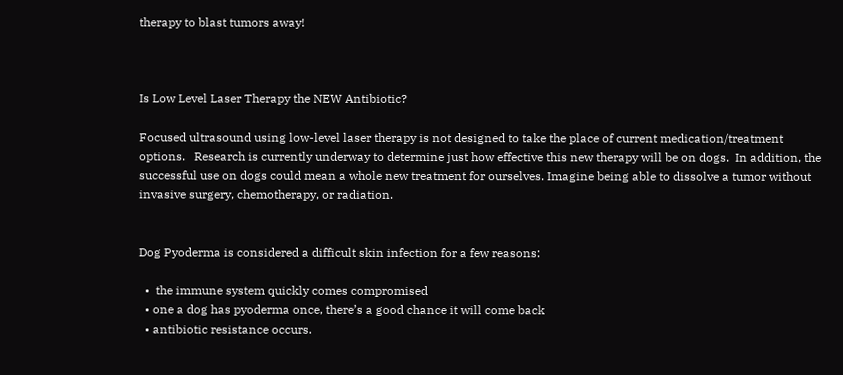therapy to blast tumors away!



Is Low Level Laser Therapy the NEW Antibiotic?

Focused ultrasound using low-level laser therapy is not designed to take the place of current medication/treatment options.   Research is currently underway to determine just how effective this new therapy will be on dogs.  In addition, the successful use on dogs could mean a whole new treatment for ourselves. Imagine being able to dissolve a tumor without invasive surgery, chemotherapy, or radiation.


Dog Pyoderma is considered a difficult skin infection for a few reasons:

  •  the immune system quickly comes compromised
  • one a dog has pyoderma once, there’s a good chance it will come back
  • antibiotic resistance occurs.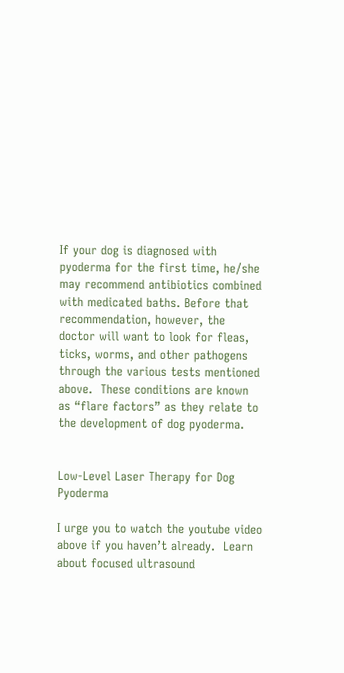If your dog is diagnosed with pyoderma for the first time, he/she may recommend antibiotics combined with medicated baths. Before that recommendation, however, the doctor will want to look for fleas, ticks, worms, and other pathogens through the various tests mentioned above.  These conditions are known as “flare factors” as they relate to the development of dog pyoderma.


Low-Level Laser Therapy for Dog Pyoderma

I urge you to watch the youtube video above if you haven’t already.  Learn about focused ultrasound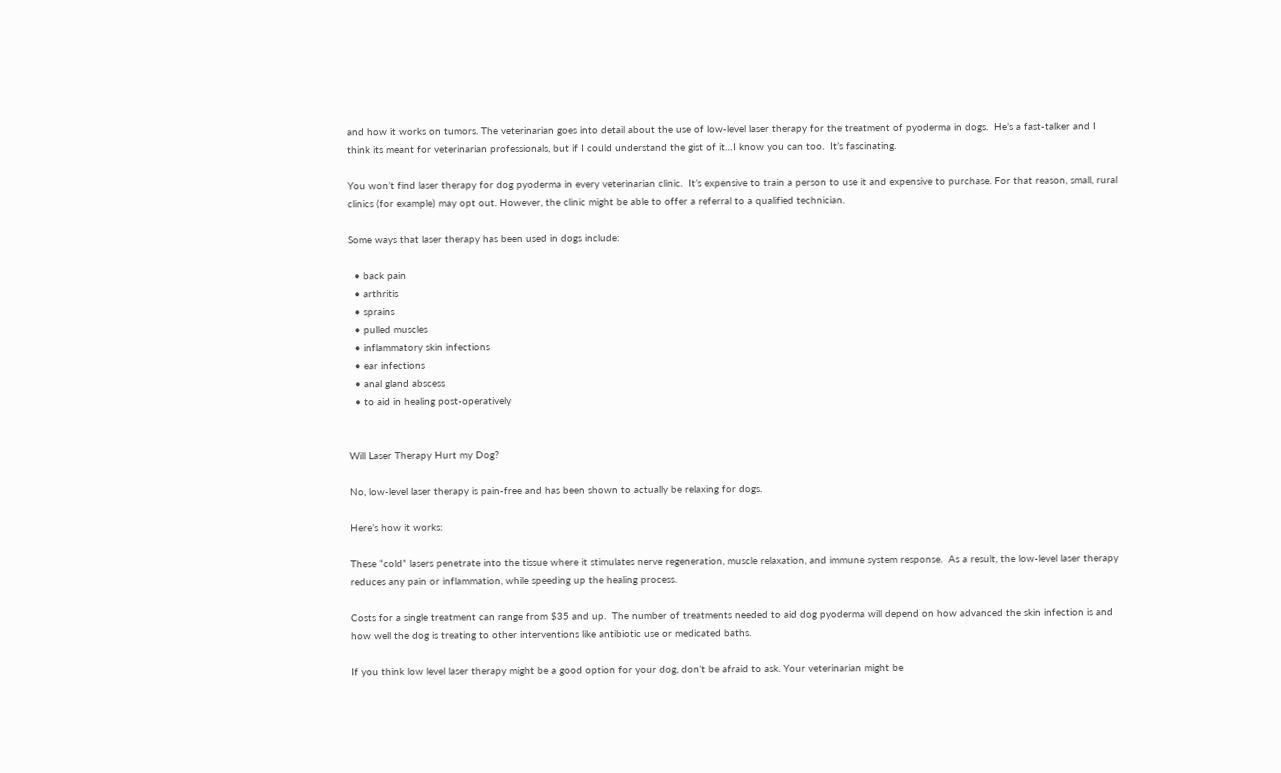and how it works on tumors. The veterinarian goes into detail about the use of low-level laser therapy for the treatment of pyoderma in dogs.  He’s a fast-talker and I think its meant for veterinarian professionals, but if I could understand the gist of it…I know you can too.  It’s fascinating.

You won’t find laser therapy for dog pyoderma in every veterinarian clinic.  It’s expensive to train a person to use it and expensive to purchase. For that reason, small, rural clinics (for example) may opt out. However, the clinic might be able to offer a referral to a qualified technician.

Some ways that laser therapy has been used in dogs include:

  • back pain
  • arthritis
  • sprains
  • pulled muscles
  • inflammatory skin infections
  • ear infections
  • anal gland abscess
  • to aid in healing post-operatively


Will Laser Therapy Hurt my Dog?

No, low-level laser therapy is pain-free and has been shown to actually be relaxing for dogs.

Here’s how it works:

These “cold” lasers penetrate into the tissue where it stimulates nerve regeneration, muscle relaxation, and immune system response.  As a result, the low-level laser therapy reduces any pain or inflammation, while speeding up the healing process.

Costs for a single treatment can range from $35 and up.  The number of treatments needed to aid dog pyoderma will depend on how advanced the skin infection is and how well the dog is treating to other interventions like antibiotic use or medicated baths.

If you think low level laser therapy might be a good option for your dog, don’t be afraid to ask. Your veterinarian might be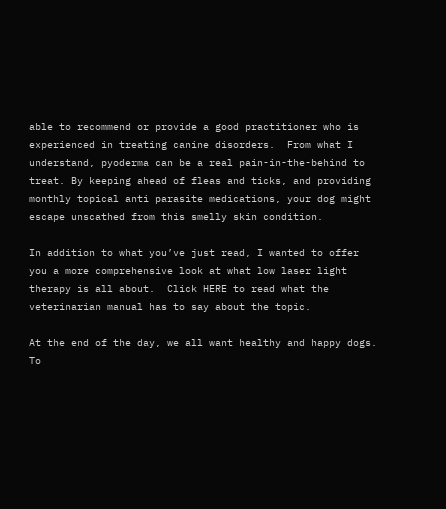able to recommend or provide a good practitioner who is experienced in treating canine disorders.  From what I understand, pyoderma can be a real pain-in-the-behind to treat. By keeping ahead of fleas and ticks, and providing monthly topical anti parasite medications, your dog might escape unscathed from this smelly skin condition.

In addition to what you’ve just read, I wanted to offer you a more comprehensive look at what low laser light therapy is all about.  Click HERE to read what the veterinarian manual has to say about the topic.

At the end of the day, we all want healthy and happy dogs. To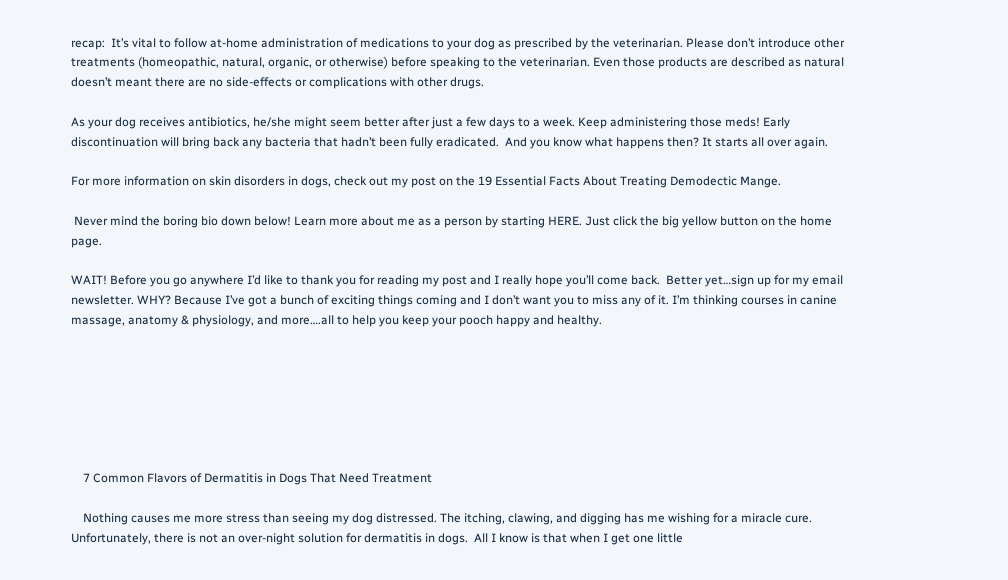recap:  It’s vital to follow at-home administration of medications to your dog as prescribed by the veterinarian. Please don’t introduce other treatments (homeopathic, natural, organic, or otherwise) before speaking to the veterinarian. Even those products are described as natural doesn’t meant there are no side-effects or complications with other drugs.

As your dog receives antibiotics, he/she might seem better after just a few days to a week. Keep administering those meds! Early discontinuation will bring back any bacteria that hadn’t been fully eradicated.  And you know what happens then? It starts all over again.

For more information on skin disorders in dogs, check out my post on the 19 Essential Facts About Treating Demodectic Mange.

 Never mind the boring bio down below! Learn more about me as a person by starting HERE. Just click the big yellow button on the home page.

WAIT! Before you go anywhere I’d like to thank you for reading my post and I really hope you’ll come back.  Better yet…sign up for my email newsletter. WHY? Because I’ve got a bunch of exciting things coming and I don’t want you to miss any of it. I’m thinking courses in canine massage, anatomy & physiology, and more….all to help you keep your pooch happy and healthy.







    7 Common Flavors of Dermatitis in Dogs That Need Treatment

    Nothing causes me more stress than seeing my dog distressed. The itching, clawing, and digging has me wishing for a miracle cure.  Unfortunately, there is not an over-night solution for dermatitis in dogs.  All I know is that when I get one little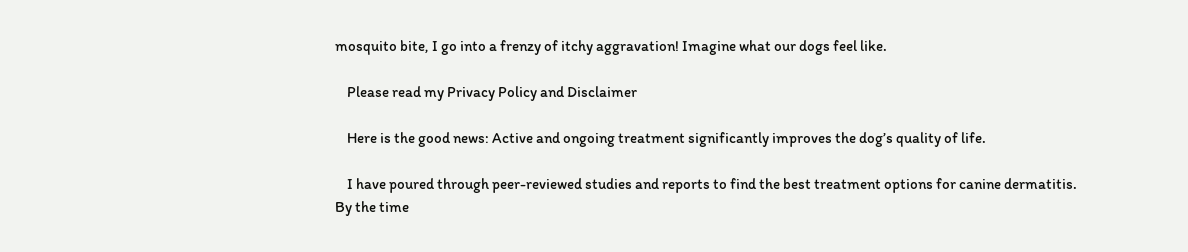mosquito bite, I go into a frenzy of itchy aggravation! Imagine what our dogs feel like.

    Please read my Privacy Policy and Disclaimer

    Here is the good news: Active and ongoing treatment significantly improves the dog’s quality of life.

    I have poured through peer-reviewed studies and reports to find the best treatment options for canine dermatitis.  By the time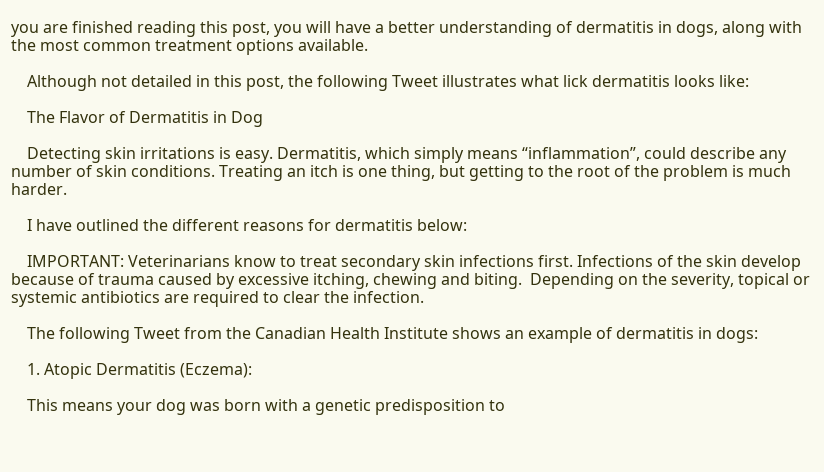you are finished reading this post, you will have a better understanding of dermatitis in dogs, along with the most common treatment options available.

    Although not detailed in this post, the following Tweet illustrates what lick dermatitis looks like:

    The Flavor of Dermatitis in Dog

    Detecting skin irritations is easy. Dermatitis, which simply means “inflammation”, could describe any number of skin conditions. Treating an itch is one thing, but getting to the root of the problem is much harder.

    I have outlined the different reasons for dermatitis below:

    IMPORTANT: Veterinarians know to treat secondary skin infections first. Infections of the skin develop because of trauma caused by excessive itching, chewing and biting.  Depending on the severity, topical or systemic antibiotics are required to clear the infection.

    The following Tweet from the Canadian Health Institute shows an example of dermatitis in dogs:

    1. Atopic Dermatitis (Eczema):

    This means your dog was born with a genetic predisposition to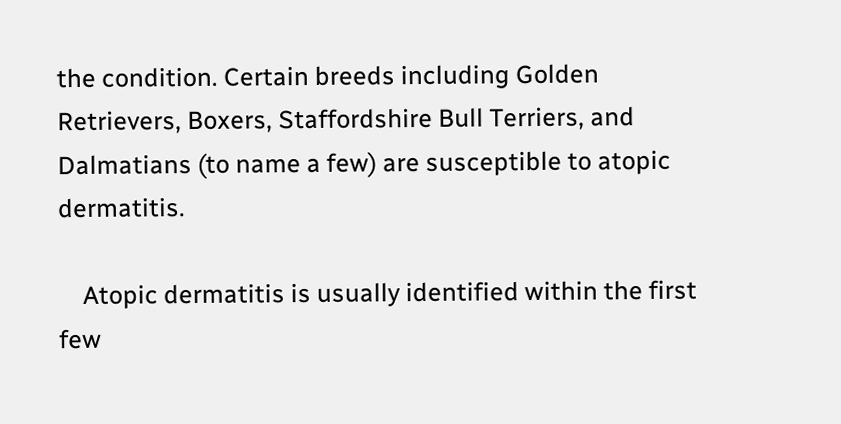the condition. Certain breeds including Golden Retrievers, Boxers, Staffordshire Bull Terriers, and Dalmatians (to name a few) are susceptible to atopic dermatitis.

    Atopic dermatitis is usually identified within the first few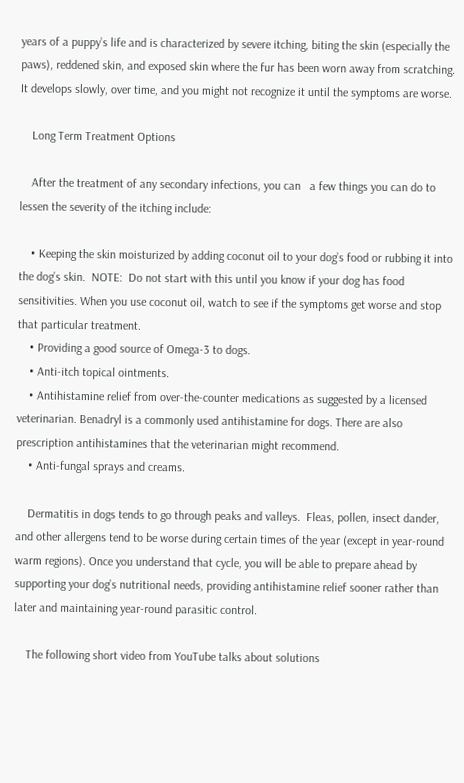years of a puppy’s life and is characterized by severe itching, biting the skin (especially the paws), reddened skin, and exposed skin where the fur has been worn away from scratching.  It develops slowly, over time, and you might not recognize it until the symptoms are worse.

    Long Term Treatment Options

    After the treatment of any secondary infections, you can   a few things you can do to lessen the severity of the itching include:

    • Keeping the skin moisturized by adding coconut oil to your dog’s food or rubbing it into the dog’s skin.  NOTE:  Do not start with this until you know if your dog has food sensitivities. When you use coconut oil, watch to see if the symptoms get worse and stop that particular treatment.
    • Providing a good source of Omega-3 to dogs.
    • Anti-itch topical ointments.
    • Antihistamine relief from over-the-counter medications as suggested by a licensed veterinarian. Benadryl is a commonly used antihistamine for dogs. There are also prescription antihistamines that the veterinarian might recommend.
    • Anti-fungal sprays and creams.

    Dermatitis in dogs tends to go through peaks and valleys.  Fleas, pollen, insect dander, and other allergens tend to be worse during certain times of the year (except in year-round warm regions). Once you understand that cycle, you will be able to prepare ahead by supporting your dog’s nutritional needs, providing antihistamine relief sooner rather than later and maintaining year-round parasitic control.

    The following short video from YouTube talks about solutions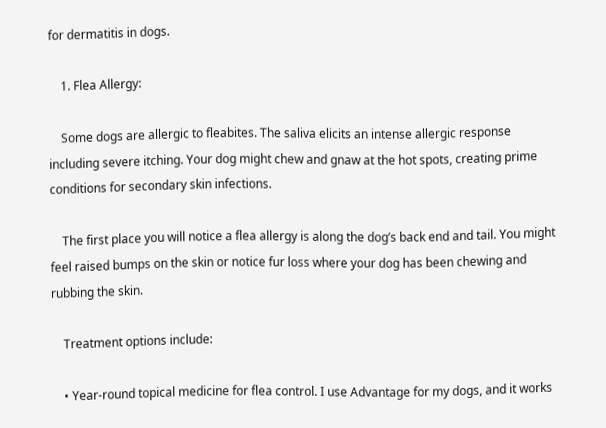for dermatitis in dogs.

    1. Flea Allergy:

    Some dogs are allergic to fleabites. The saliva elicits an intense allergic response including severe itching. Your dog might chew and gnaw at the hot spots, creating prime conditions for secondary skin infections.

    The first place you will notice a flea allergy is along the dog’s back end and tail. You might feel raised bumps on the skin or notice fur loss where your dog has been chewing and rubbing the skin.

    Treatment options include:

    • Year-round topical medicine for flea control. I use Advantage for my dogs, and it works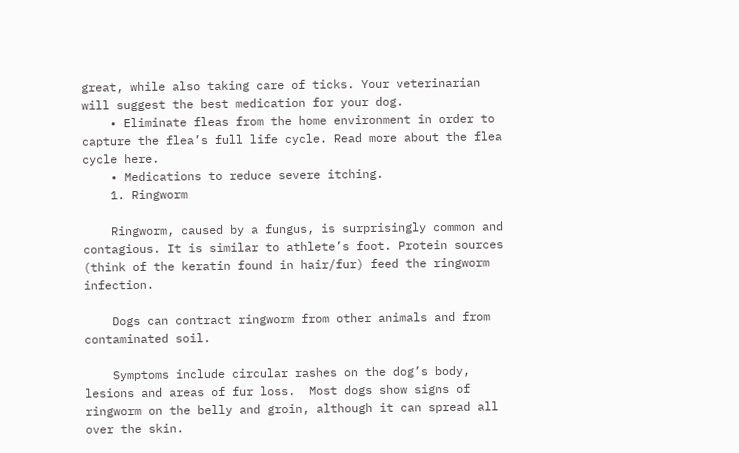great, while also taking care of ticks. Your veterinarian will suggest the best medication for your dog.
    • Eliminate fleas from the home environment in order to capture the flea’s full life cycle. Read more about the flea cycle here.
    • Medications to reduce severe itching.
    1. Ringworm

    Ringworm, caused by a fungus, is surprisingly common and contagious. It is similar to athlete’s foot. Protein sources (think of the keratin found in hair/fur) feed the ringworm infection.

    Dogs can contract ringworm from other animals and from contaminated soil.

    Symptoms include circular rashes on the dog’s body, lesions and areas of fur loss.  Most dogs show signs of ringworm on the belly and groin, although it can spread all over the skin.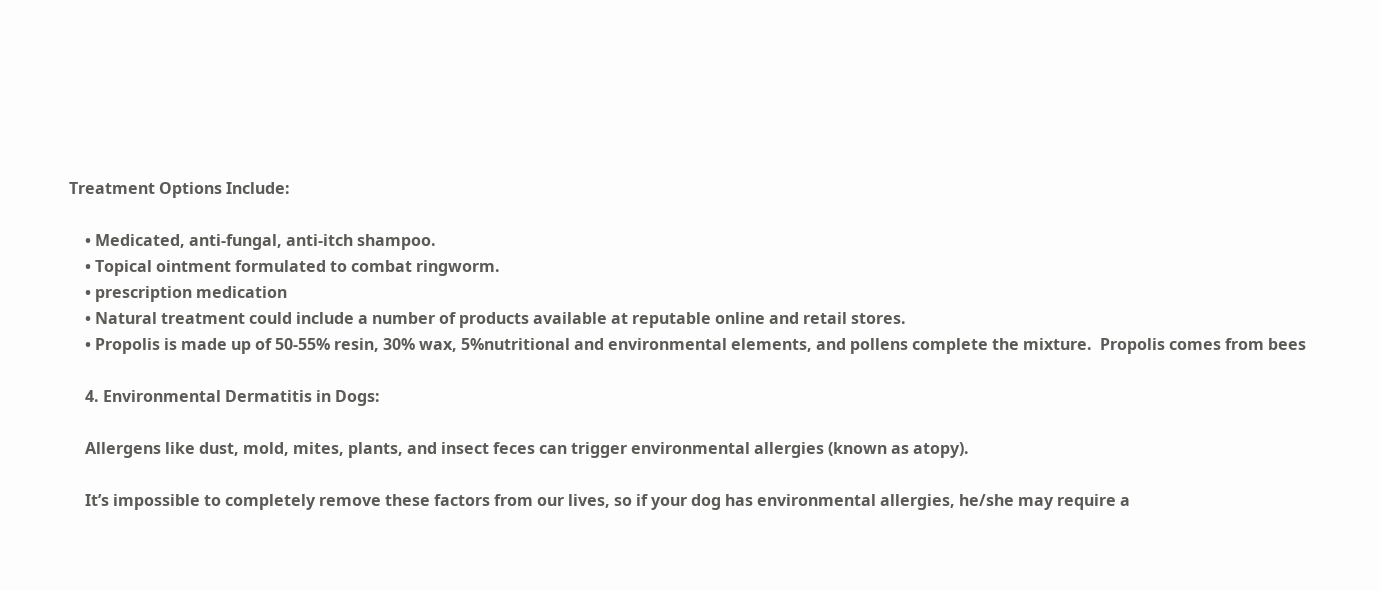Treatment Options Include:

    • Medicated, anti-fungal, anti-itch shampoo.
    • Topical ointment formulated to combat ringworm.
    • prescription medication
    • Natural treatment could include a number of products available at reputable online and retail stores.
    • Propolis is made up of 50-55% resin, 30% wax, 5%nutritional and environmental elements, and pollens complete the mixture.  Propolis comes from bees

    4. Environmental Dermatitis in Dogs:

    Allergens like dust, mold, mites, plants, and insect feces can trigger environmental allergies (known as atopy).

    It’s impossible to completely remove these factors from our lives, so if your dog has environmental allergies, he/she may require a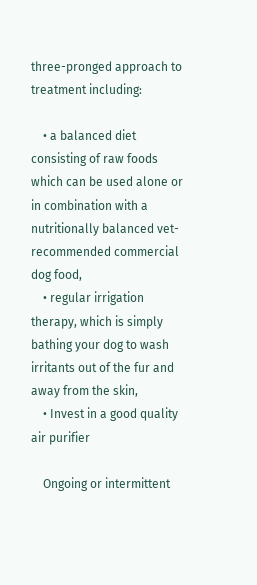three-pronged approach to treatment including:

    • a balanced diet consisting of raw foods which can be used alone or in combination with a nutritionally balanced vet-recommended commercial dog food,
    • regular irrigation therapy, which is simply bathing your dog to wash irritants out of the fur and away from the skin,
    • Invest in a good quality air purifier

    Ongoing or intermittent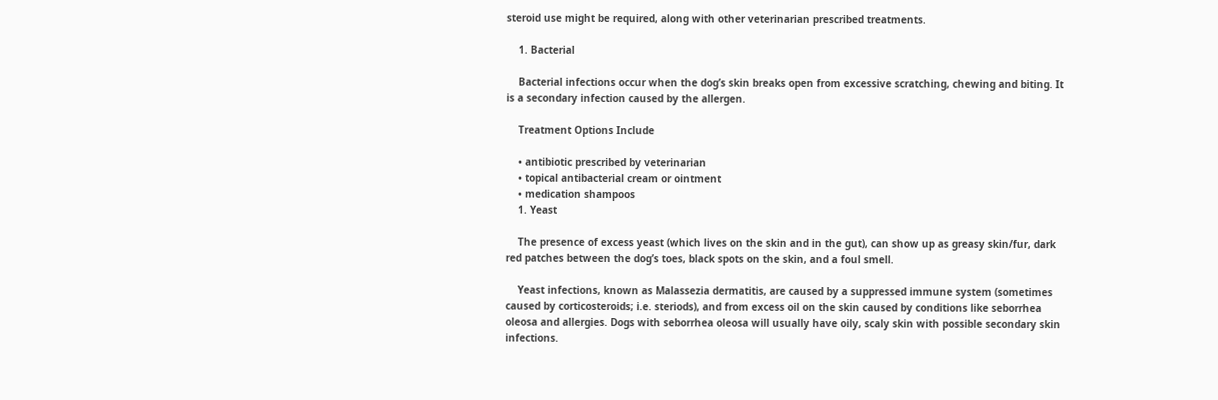steroid use might be required, along with other veterinarian prescribed treatments.

    1. Bacterial

    Bacterial infections occur when the dog’s skin breaks open from excessive scratching, chewing and biting. It is a secondary infection caused by the allergen.

    Treatment Options Include

    • antibiotic prescribed by veterinarian
    • topical antibacterial cream or ointment
    • medication shampoos
    1. Yeast

    The presence of excess yeast (which lives on the skin and in the gut), can show up as greasy skin/fur, dark red patches between the dog’s toes, black spots on the skin, and a foul smell.

    Yeast infections, known as Malassezia dermatitis, are caused by a suppressed immune system (sometimes caused by corticosteroids; i.e. steriods), and from excess oil on the skin caused by conditions like seborrhea oleosa and allergies. Dogs with seborrhea oleosa will usually have oily, scaly skin with possible secondary skin infections.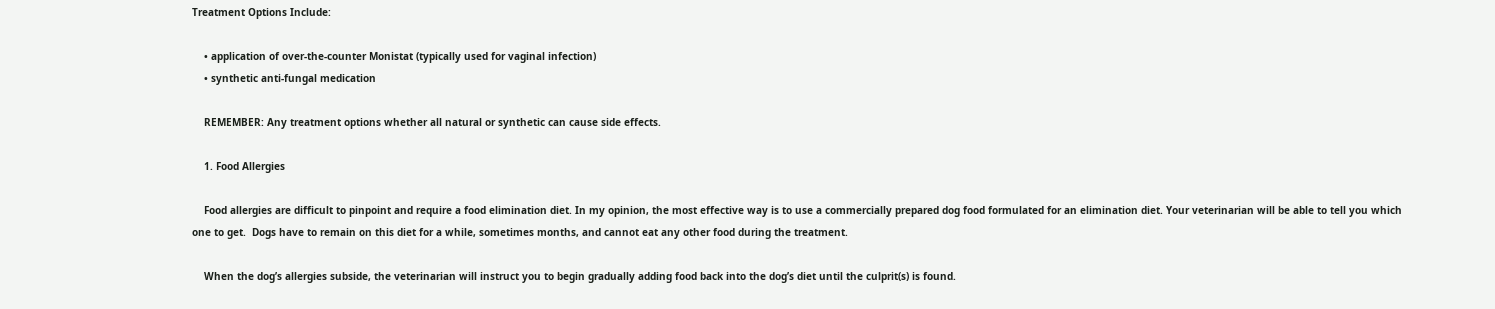Treatment Options Include:

    • application of over-the-counter Monistat (typically used for vaginal infection)
    • synthetic anti-fungal medication

    REMEMBER: Any treatment options whether all natural or synthetic can cause side effects.

    1. Food Allergies

    Food allergies are difficult to pinpoint and require a food elimination diet. In my opinion, the most effective way is to use a commercially prepared dog food formulated for an elimination diet. Your veterinarian will be able to tell you which one to get.  Dogs have to remain on this diet for a while, sometimes months, and cannot eat any other food during the treatment.

    When the dog’s allergies subside, the veterinarian will instruct you to begin gradually adding food back into the dog’s diet until the culprit(s) is found.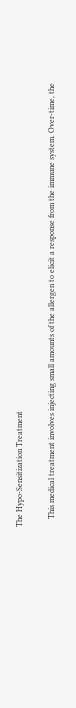The Hypo-Sensitization Treatment

    This medical treatment involves injecting small amounts of the allergen to elicit a response from the immune system. Over-time, the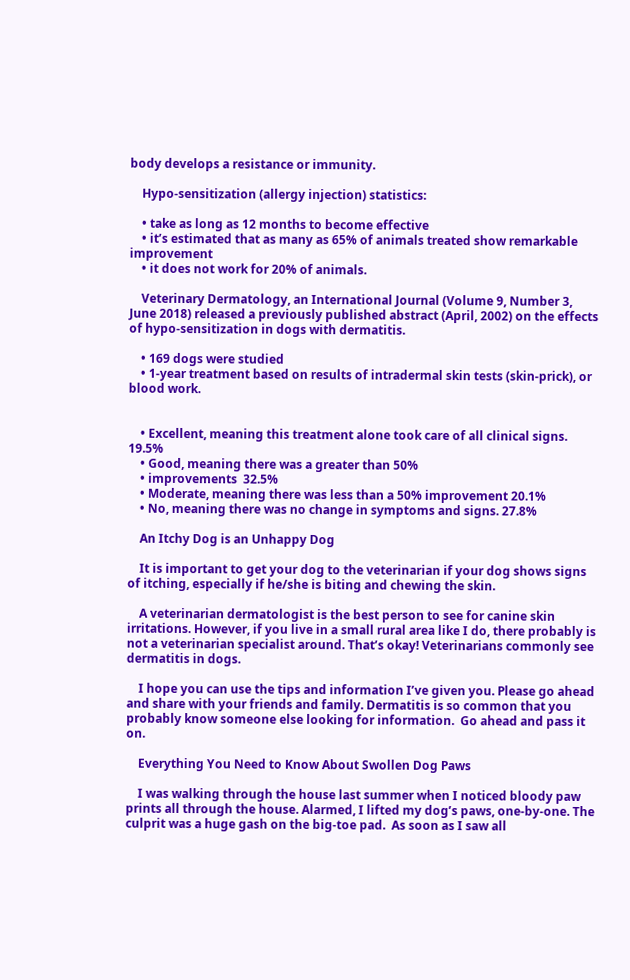body develops a resistance or immunity.

    Hypo-sensitization (allergy injection) statistics:

    • take as long as 12 months to become effective
    • it’s estimated that as many as 65% of animals treated show remarkable improvement
    • it does not work for 20% of animals.

    Veterinary Dermatology, an International Journal (Volume 9, Number 3, June 2018) released a previously published abstract (April, 2002) on the effects of hypo-sensitization in dogs with dermatitis.

    • 169 dogs were studied
    • 1-year treatment based on results of intradermal skin tests (skin-prick), or blood work.


    • Excellent, meaning this treatment alone took care of all clinical signs.   19.5%
    • Good, meaning there was a greater than 50%
    • improvements  32.5%
    • Moderate, meaning there was less than a 50% improvement 20.1%
    • No, meaning there was no change in symptoms and signs. 27.8%

    An Itchy Dog is an Unhappy Dog

    It is important to get your dog to the veterinarian if your dog shows signs of itching, especially if he/she is biting and chewing the skin.

    A veterinarian dermatologist is the best person to see for canine skin irritations. However, if you live in a small rural area like I do, there probably is not a veterinarian specialist around. That’s okay! Veterinarians commonly see dermatitis in dogs.

    I hope you can use the tips and information I’ve given you. Please go ahead and share with your friends and family. Dermatitis is so common that you probably know someone else looking for information.  Go ahead and pass it on.

    Everything You Need to Know About Swollen Dog Paws

    I was walking through the house last summer when I noticed bloody paw prints all through the house. Alarmed, I lifted my dog’s paws, one-by-one. The culprit was a huge gash on the big-toe pad.  As soon as I saw all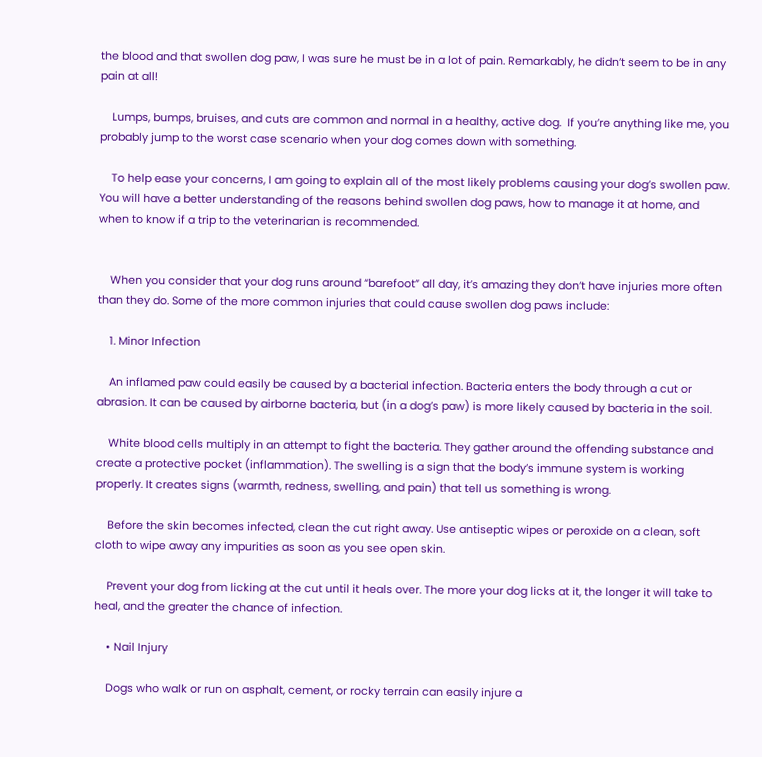the blood and that swollen dog paw, I was sure he must be in a lot of pain. Remarkably, he didn’t seem to be in any pain at all!

    Lumps, bumps, bruises, and cuts are common and normal in a healthy, active dog.  If you’re anything like me, you probably jump to the worst case scenario when your dog comes down with something.

    To help ease your concerns, I am going to explain all of the most likely problems causing your dog’s swollen paw. You will have a better understanding of the reasons behind swollen dog paws, how to manage it at home, and when to know if a trip to the veterinarian is recommended.


    When you consider that your dog runs around “barefoot” all day, it’s amazing they don’t have injuries more often than they do. Some of the more common injuries that could cause swollen dog paws include:

    1. Minor Infection

    An inflamed paw could easily be caused by a bacterial infection. Bacteria enters the body through a cut or abrasion. It can be caused by airborne bacteria, but (in a dog’s paw) is more likely caused by bacteria in the soil.

    White blood cells multiply in an attempt to fight the bacteria. They gather around the offending substance and create a protective pocket (inflammation). The swelling is a sign that the body’s immune system is working properly. It creates signs (warmth, redness, swelling, and pain) that tell us something is wrong.

    Before the skin becomes infected, clean the cut right away. Use antiseptic wipes or peroxide on a clean, soft cloth to wipe away any impurities as soon as you see open skin.

    Prevent your dog from licking at the cut until it heals over. The more your dog licks at it, the longer it will take to heal, and the greater the chance of infection.

    • Nail Injury

    Dogs who walk or run on asphalt, cement, or rocky terrain can easily injure a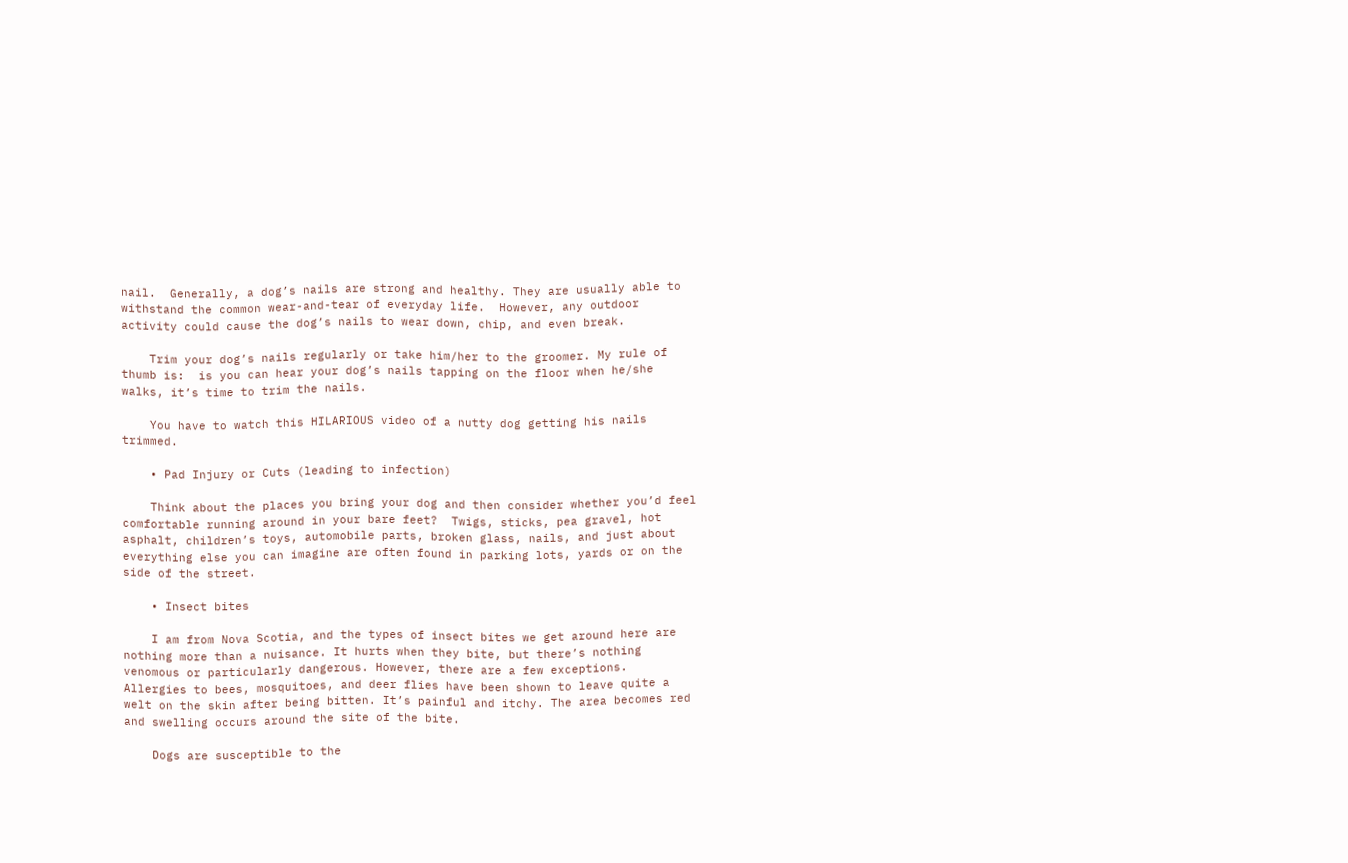nail.  Generally, a dog’s nails are strong and healthy. They are usually able to withstand the common wear-and-tear of everyday life.  However, any outdoor activity could cause the dog’s nails to wear down, chip, and even break.

    Trim your dog’s nails regularly or take him/her to the groomer. My rule of thumb is:  is you can hear your dog’s nails tapping on the floor when he/she walks, it’s time to trim the nails.

    You have to watch this HILARIOUS video of a nutty dog getting his nails trimmed.

    • Pad Injury or Cuts (leading to infection)

    Think about the places you bring your dog and then consider whether you’d feel comfortable running around in your bare feet?  Twigs, sticks, pea gravel, hot asphalt, children’s toys, automobile parts, broken glass, nails, and just about everything else you can imagine are often found in parking lots, yards or on the side of the street.

    • Insect bites

    I am from Nova Scotia, and the types of insect bites we get around here are nothing more than a nuisance. It hurts when they bite, but there’s nothing venomous or particularly dangerous. However, there are a few exceptions.  Allergies to bees, mosquitoes, and deer flies have been shown to leave quite a welt on the skin after being bitten. It’s painful and itchy. The area becomes red and swelling occurs around the site of the bite.

    Dogs are susceptible to the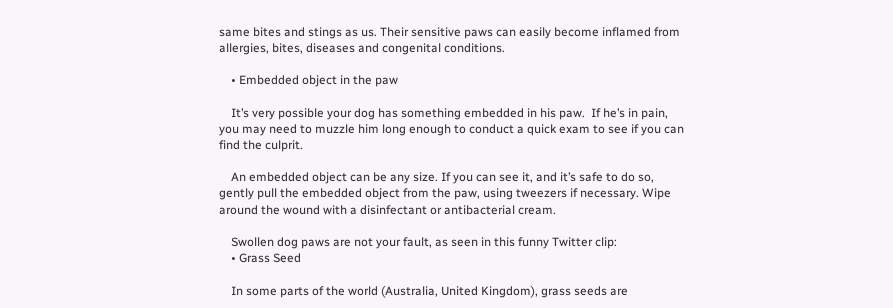same bites and stings as us. Their sensitive paws can easily become inflamed from allergies, bites, diseases and congenital conditions.

    • Embedded object in the paw

    It’s very possible your dog has something embedded in his paw.  If he’s in pain, you may need to muzzle him long enough to conduct a quick exam to see if you can find the culprit.

    An embedded object can be any size. If you can see it, and it’s safe to do so, gently pull the embedded object from the paw, using tweezers if necessary. Wipe around the wound with a disinfectant or antibacterial cream.

    Swollen dog paws are not your fault, as seen in this funny Twitter clip:
    • Grass Seed

    In some parts of the world (Australia, United Kingdom), grass seeds are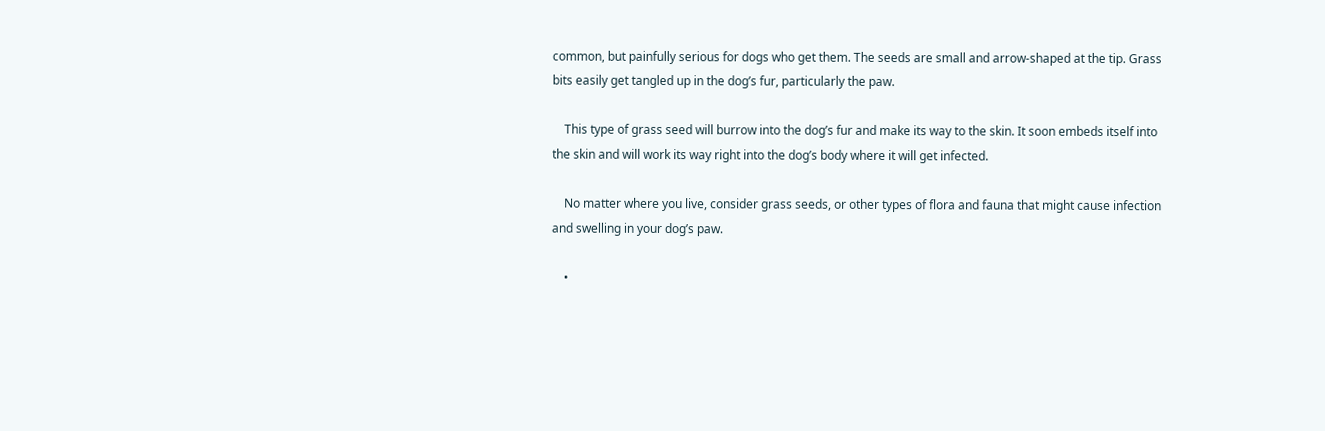common, but painfully serious for dogs who get them. The seeds are small and arrow-shaped at the tip. Grass bits easily get tangled up in the dog’s fur, particularly the paw.

    This type of grass seed will burrow into the dog’s fur and make its way to the skin. It soon embeds itself into the skin and will work its way right into the dog’s body where it will get infected.

    No matter where you live, consider grass seeds, or other types of flora and fauna that might cause infection and swelling in your dog’s paw.

    •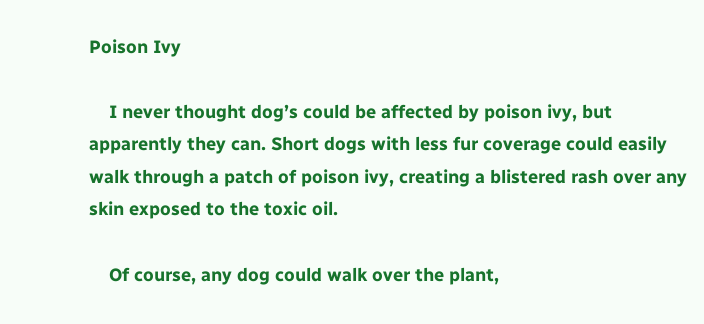Poison Ivy

    I never thought dog’s could be affected by poison ivy, but apparently they can. Short dogs with less fur coverage could easily walk through a patch of poison ivy, creating a blistered rash over any skin exposed to the toxic oil.

    Of course, any dog could walk over the plant,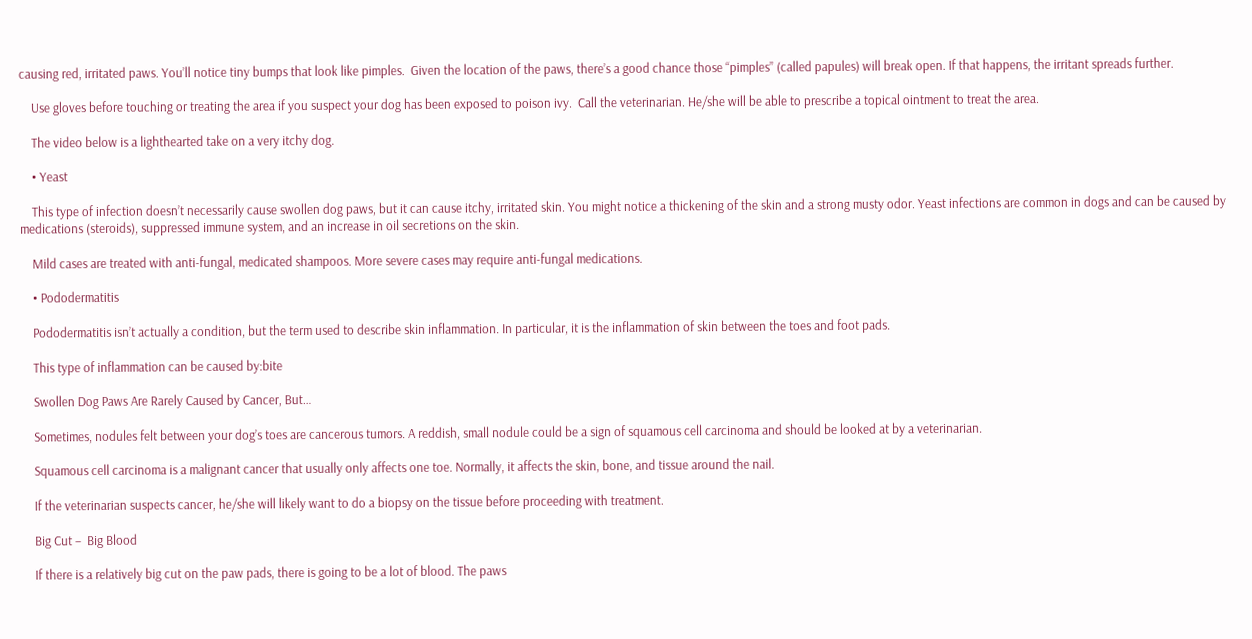causing red, irritated paws. You’ll notice tiny bumps that look like pimples.  Given the location of the paws, there’s a good chance those “pimples” (called papules) will break open. If that happens, the irritant spreads further.

    Use gloves before touching or treating the area if you suspect your dog has been exposed to poison ivy.  Call the veterinarian. He/she will be able to prescribe a topical ointment to treat the area.

    The video below is a lighthearted take on a very itchy dog.

    • Yeast

    This type of infection doesn’t necessarily cause swollen dog paws, but it can cause itchy, irritated skin. You might notice a thickening of the skin and a strong musty odor. Yeast infections are common in dogs and can be caused by medications (steroids), suppressed immune system, and an increase in oil secretions on the skin.

    Mild cases are treated with anti-fungal, medicated shampoos. More severe cases may require anti-fungal medications.

    • Pododermatitis

    Pododermatitis isn’t actually a condition, but the term used to describe skin inflammation. In particular, it is the inflammation of skin between the toes and foot pads.

    This type of inflammation can be caused by:bite

    Swollen Dog Paws Are Rarely Caused by Cancer, But…

    Sometimes, nodules felt between your dog’s toes are cancerous tumors. A reddish, small nodule could be a sign of squamous cell carcinoma and should be looked at by a veterinarian.

    Squamous cell carcinoma is a malignant cancer that usually only affects one toe. Normally, it affects the skin, bone, and tissue around the nail.

    If the veterinarian suspects cancer, he/she will likely want to do a biopsy on the tissue before proceeding with treatment.

    Big Cut –  Big Blood

    If there is a relatively big cut on the paw pads, there is going to be a lot of blood. The paws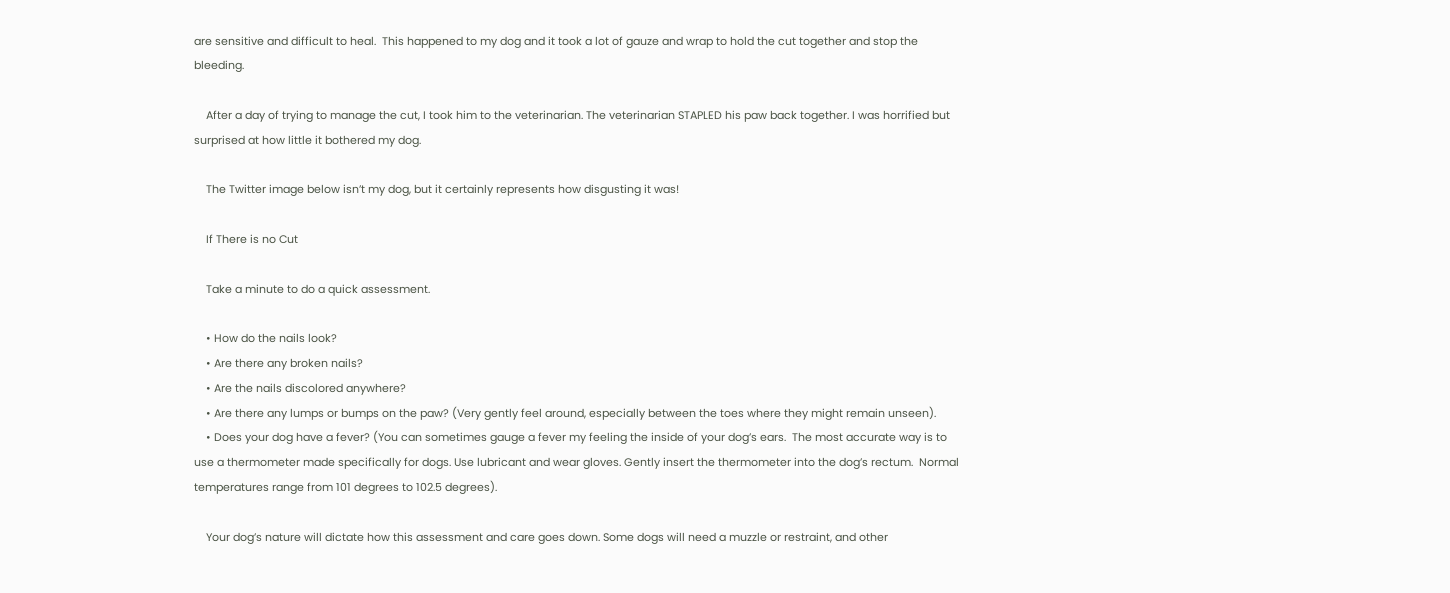are sensitive and difficult to heal.  This happened to my dog and it took a lot of gauze and wrap to hold the cut together and stop the bleeding.

    After a day of trying to manage the cut, I took him to the veterinarian. The veterinarian STAPLED his paw back together. I was horrified but surprised at how little it bothered my dog.

    The Twitter image below isn’t my dog, but it certainly represents how disgusting it was!

    If There is no Cut

    Take a minute to do a quick assessment.

    • How do the nails look?
    • Are there any broken nails?
    • Are the nails discolored anywhere?
    • Are there any lumps or bumps on the paw? (Very gently feel around, especially between the toes where they might remain unseen).
    • Does your dog have a fever? (You can sometimes gauge a fever my feeling the inside of your dog’s ears.  The most accurate way is to use a thermometer made specifically for dogs. Use lubricant and wear gloves. Gently insert the thermometer into the dog’s rectum.  Normal temperatures range from 101 degrees to 102.5 degrees).

    Your dog’s nature will dictate how this assessment and care goes down. Some dogs will need a muzzle or restraint, and other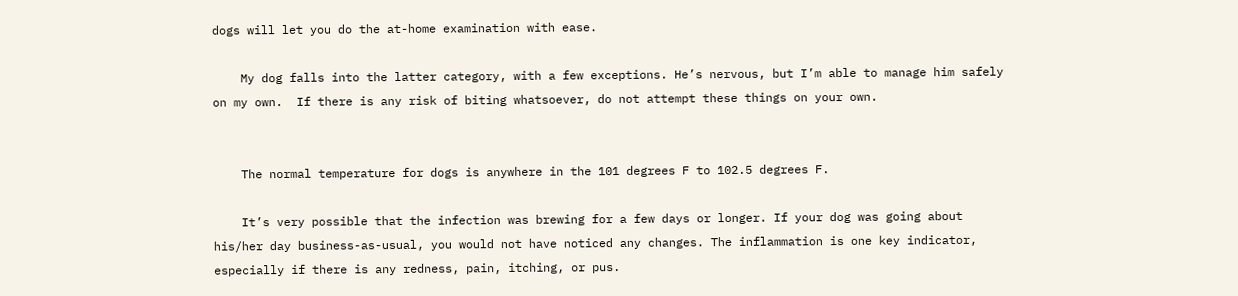dogs will let you do the at-home examination with ease.

    My dog falls into the latter category, with a few exceptions. He’s nervous, but I’m able to manage him safely on my own.  If there is any risk of biting whatsoever, do not attempt these things on your own.


    The normal temperature for dogs is anywhere in the 101 degrees F to 102.5 degrees F.

    It’s very possible that the infection was brewing for a few days or longer. If your dog was going about his/her day business-as-usual, you would not have noticed any changes. The inflammation is one key indicator, especially if there is any redness, pain, itching, or pus.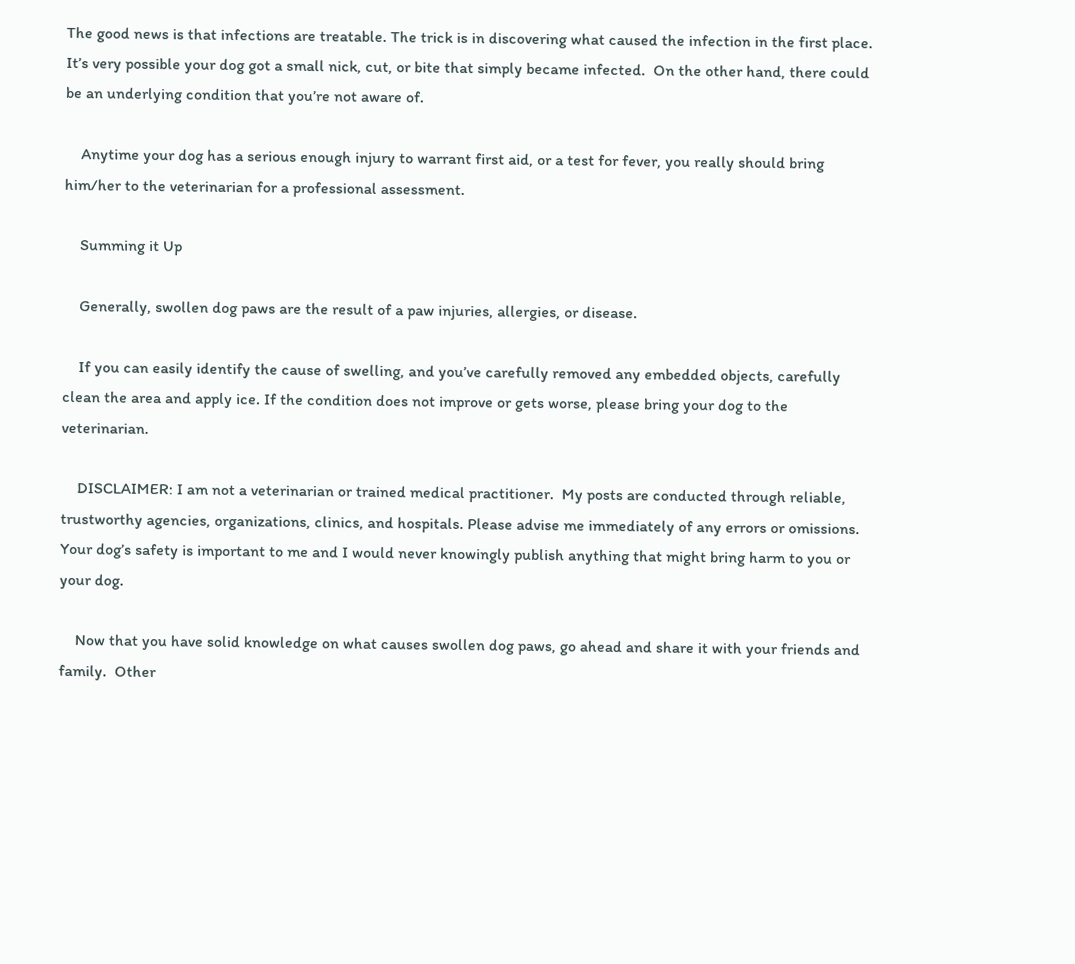The good news is that infections are treatable. The trick is in discovering what caused the infection in the first place. It’s very possible your dog got a small nick, cut, or bite that simply became infected.  On the other hand, there could be an underlying condition that you’re not aware of.

    Anytime your dog has a serious enough injury to warrant first aid, or a test for fever, you really should bring him/her to the veterinarian for a professional assessment.

    Summing it Up

    Generally, swollen dog paws are the result of a paw injuries, allergies, or disease.

    If you can easily identify the cause of swelling, and you’ve carefully removed any embedded objects, carefully clean the area and apply ice. If the condition does not improve or gets worse, please bring your dog to the veterinarian.

    DISCLAIMER: I am not a veterinarian or trained medical practitioner.  My posts are conducted through reliable, trustworthy agencies, organizations, clinics, and hospitals. Please advise me immediately of any errors or omissions.  Your dog’s safety is important to me and I would never knowingly publish anything that might bring harm to you or your dog.

    Now that you have solid knowledge on what causes swollen dog paws, go ahead and share it with your friends and family.  Other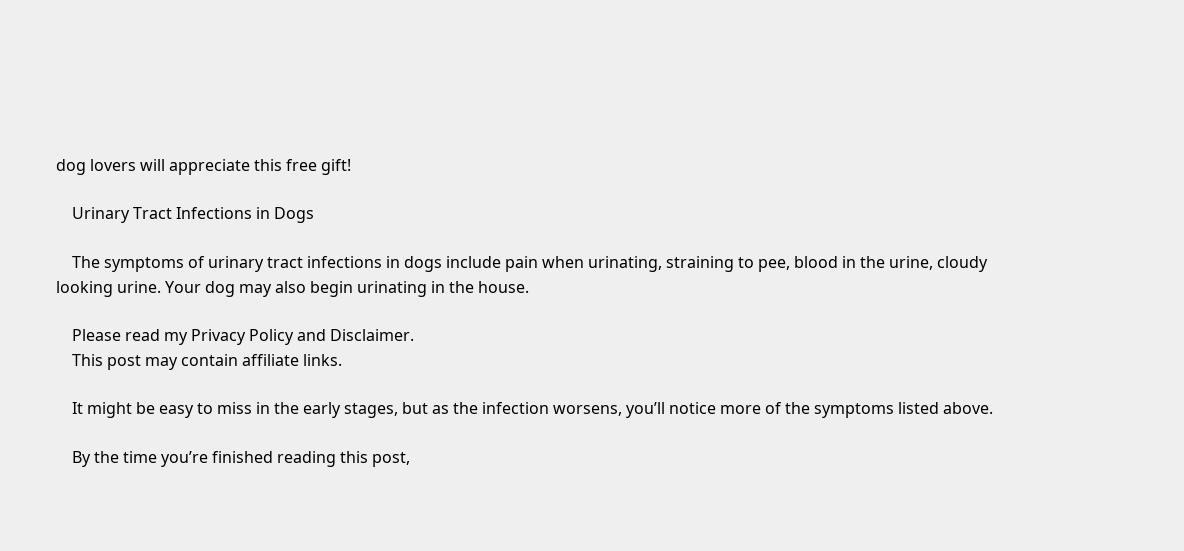dog lovers will appreciate this free gift!

    Urinary Tract Infections in Dogs

    The symptoms of urinary tract infections in dogs include pain when urinating, straining to pee, blood in the urine, cloudy looking urine. Your dog may also begin urinating in the house.

    Please read my Privacy Policy and Disclaimer.
    This post may contain affiliate links.

    It might be easy to miss in the early stages, but as the infection worsens, you’ll notice more of the symptoms listed above.

    By the time you’re finished reading this post,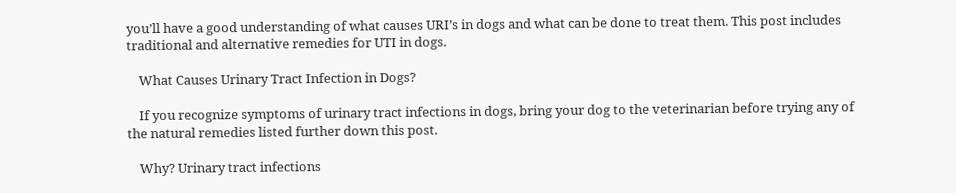you’ll have a good understanding of what causes URI’s in dogs and what can be done to treat them. This post includes traditional and alternative remedies for UTI in dogs.

    What Causes Urinary Tract Infection in Dogs?

    If you recognize symptoms of urinary tract infections in dogs, bring your dog to the veterinarian before trying any of the natural remedies listed further down this post.

    Why? Urinary tract infections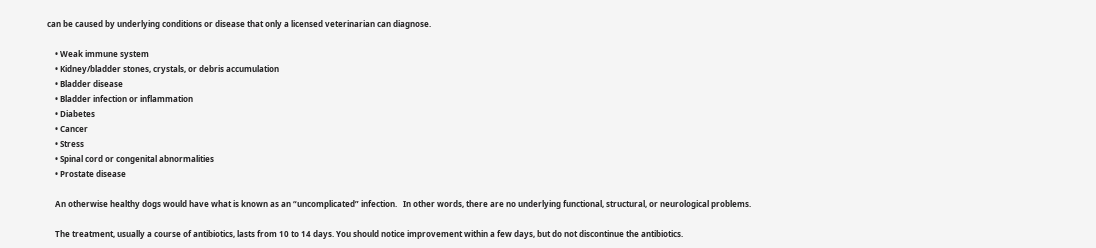can be caused by underlying conditions or disease that only a licensed veterinarian can diagnose.

    • Weak immune system
    • Kidney/bladder stones, crystals, or debris accumulation
    • Bladder disease
    • Bladder infection or inflammation
    • Diabetes
    • Cancer
    • Stress
    • Spinal cord or congenital abnormalities
    • Prostate disease

    An otherwise healthy dogs would have what is known as an “uncomplicated” infection.   In other words, there are no underlying functional, structural, or neurological problems.

    The treatment, usually a course of antibiotics, lasts from 10 to 14 days. You should notice improvement within a few days, but do not discontinue the antibiotics.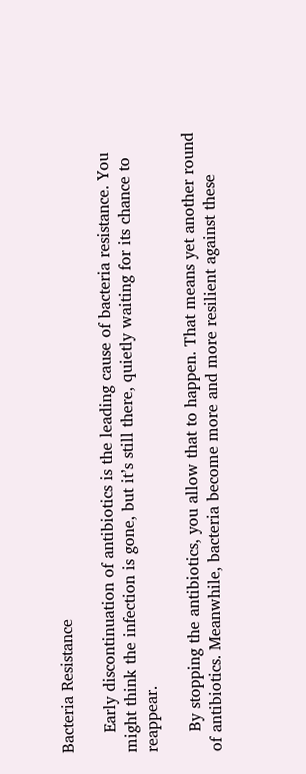Bacteria Resistance

    Early discontinuation of antibiotics is the leading cause of bacteria resistance. You might think the infection is gone, but it’s still there, quietly waiting for its chance to reappear.

    By stopping the antibiotics, you allow that to happen. That means yet another round of antibiotics. Meanwhile, bacteria become more and more resilient against these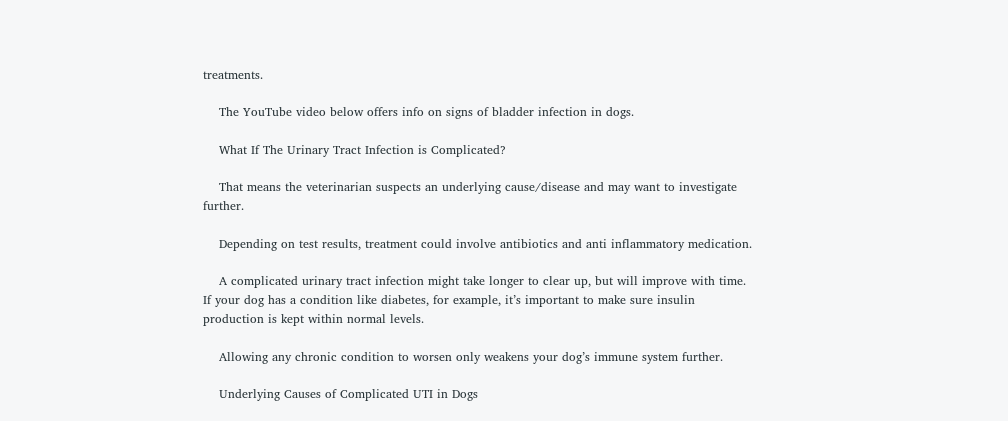treatments.

    The YouTube video below offers info on signs of bladder infection in dogs.

    What If The Urinary Tract Infection is Complicated?

    That means the veterinarian suspects an underlying cause/disease and may want to investigate further.

    Depending on test results, treatment could involve antibiotics and anti inflammatory medication.

    A complicated urinary tract infection might take longer to clear up, but will improve with time.  If your dog has a condition like diabetes, for example, it’s important to make sure insulin production is kept within normal levels.

    Allowing any chronic condition to worsen only weakens your dog’s immune system further.

    Underlying Causes of Complicated UTI in Dogs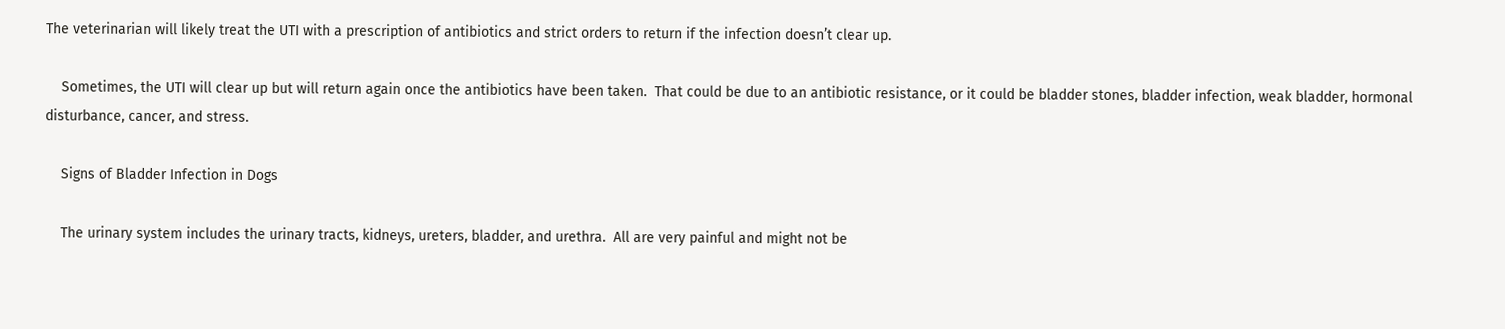The veterinarian will likely treat the UTI with a prescription of antibiotics and strict orders to return if the infection doesn’t clear up.

    Sometimes, the UTI will clear up but will return again once the antibiotics have been taken.  That could be due to an antibiotic resistance, or it could be bladder stones, bladder infection, weak bladder, hormonal disturbance, cancer, and stress.

    Signs of Bladder Infection in Dogs

    The urinary system includes the urinary tracts, kidneys, ureters, bladder, and urethra.  All are very painful and might not be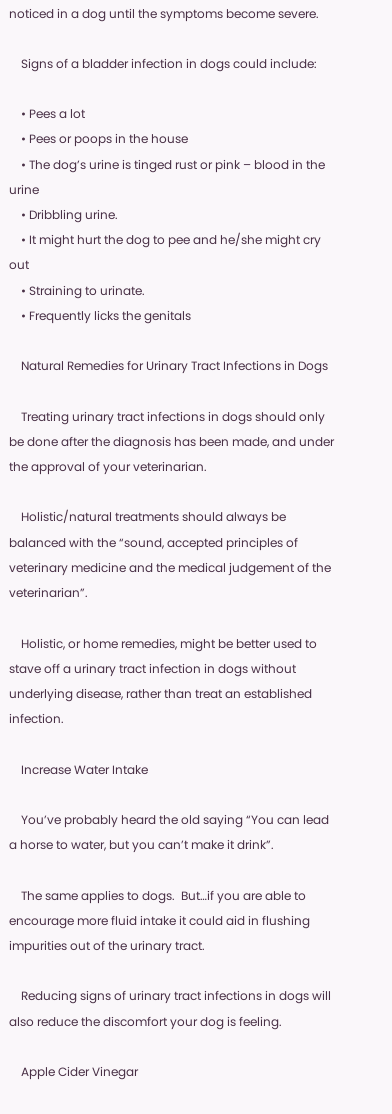noticed in a dog until the symptoms become severe.

    Signs of a bladder infection in dogs could include:

    • Pees a lot
    • Pees or poops in the house
    • The dog’s urine is tinged rust or pink – blood in the urine
    • Dribbling urine.
    • It might hurt the dog to pee and he/she might cry out
    • Straining to urinate.
    • Frequently licks the genitals

    Natural Remedies for Urinary Tract Infections in Dogs

    Treating urinary tract infections in dogs should only be done after the diagnosis has been made, and under the approval of your veterinarian.

    Holistic/natural treatments should always be balanced with the “sound, accepted principles of veterinary medicine and the medical judgement of the veterinarian”.

    Holistic, or home remedies, might be better used to stave off a urinary tract infection in dogs without underlying disease, rather than treat an established infection.

    Increase Water Intake

    You’ve probably heard the old saying “You can lead a horse to water, but you can’t make it drink”.

    The same applies to dogs.  But…if you are able to encourage more fluid intake it could aid in flushing impurities out of the urinary tract.

    Reducing signs of urinary tract infections in dogs will also reduce the discomfort your dog is feeling.

    Apple Cider Vinegar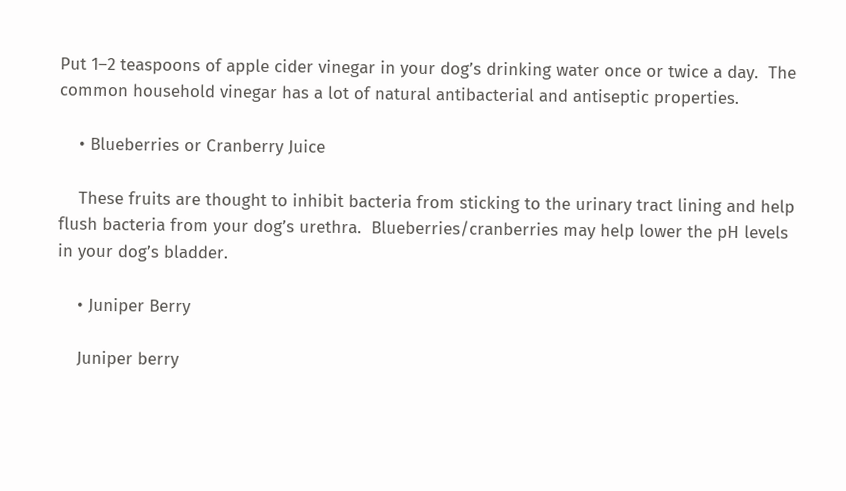Put 1–2 teaspoons of apple cider vinegar in your dog’s drinking water once or twice a day.  The common household vinegar has a lot of natural antibacterial and antiseptic properties.

    • Blueberries or Cranberry Juice

    These fruits are thought to inhibit bacteria from sticking to the urinary tract lining and help flush bacteria from your dog’s urethra.  Blueberries/cranberries may help lower the pH levels in your dog’s bladder.

    • Juniper Berry

    Juniper berry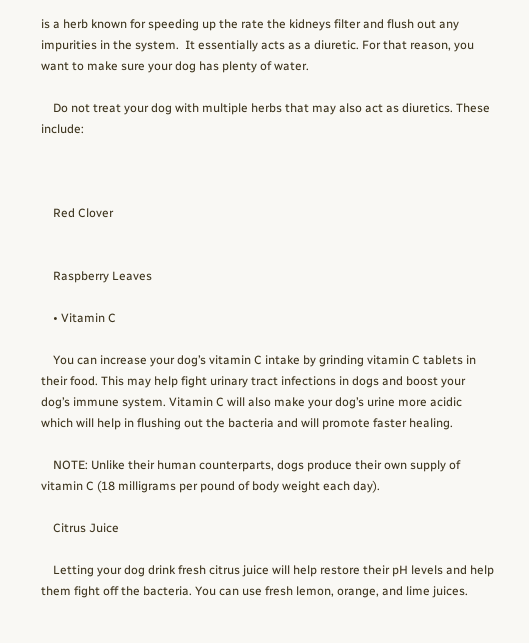is a herb known for speeding up the rate the kidneys filter and flush out any impurities in the system.  It essentially acts as a diuretic. For that reason, you want to make sure your dog has plenty of water.

    Do not treat your dog with multiple herbs that may also act as diuretics. These include:



    Red Clover


    Raspberry Leaves

    • Vitamin C

    You can increase your dog’s vitamin C intake by grinding vitamin C tablets in their food. This may help fight urinary tract infections in dogs and boost your dog’s immune system. Vitamin C will also make your dog’s urine more acidic which will help in flushing out the bacteria and will promote faster healing.

    NOTE: Unlike their human counterparts, dogs produce their own supply of vitamin C (18 milligrams per pound of body weight each day).

    Citrus Juice

    Letting your dog drink fresh citrus juice will help restore their pH levels and help them fight off the bacteria. You can use fresh lemon, orange, and lime juices.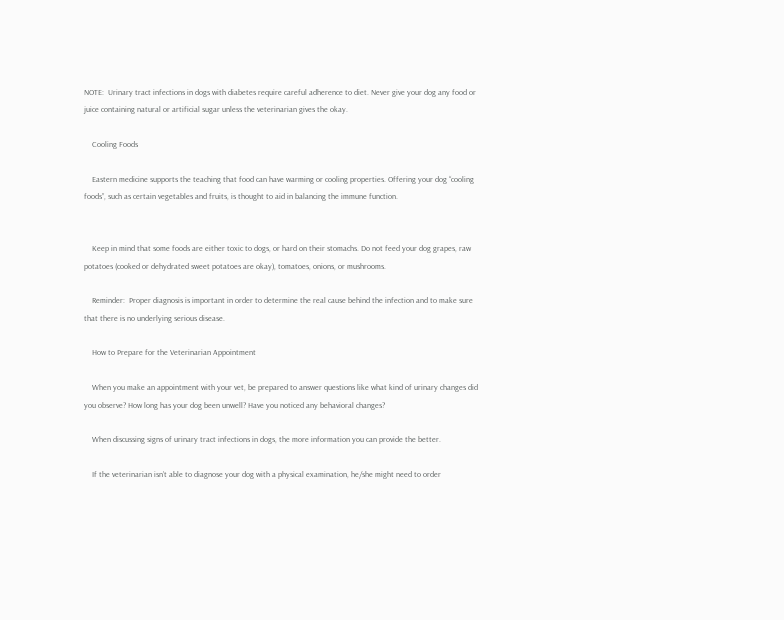NOTE:  Urinary tract infections in dogs with diabetes require careful adherence to diet. Never give your dog any food or juice containing natural or artificial sugar unless the veterinarian gives the okay.

    Cooling Foods

    Eastern medicine supports the teaching that food can have warming or cooling properties. Offering your dog “cooling foods”, such as certain vegetables and fruits, is thought to aid in balancing the immune function.


    Keep in mind that some foods are either toxic to dogs, or hard on their stomachs. Do not feed your dog grapes, raw potatoes (cooked or dehydrated sweet potatoes are okay), tomatoes, onions, or mushrooms.

    Reminder:  Proper diagnosis is important in order to determine the real cause behind the infection and to make sure that there is no underlying serious disease.

    How to Prepare for the Veterinarian Appointment

    When you make an appointment with your vet, be prepared to answer questions like what kind of urinary changes did you observe? How long has your dog been unwell? Have you noticed any behavioral changes?

    When discussing signs of urinary tract infections in dogs, the more information you can provide the better.

    If the veterinarian isn’t able to diagnose your dog with a physical examination, he/she might need to order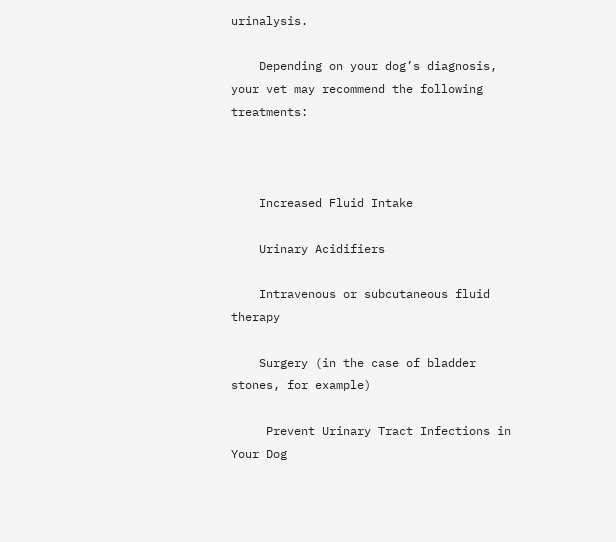urinalysis.

    Depending on your dog’s diagnosis, your vet may recommend the following treatments:



    Increased Fluid Intake

    Urinary Acidifiers

    Intravenous or subcutaneous fluid therapy

    Surgery (in the case of bladder stones, for example)

     Prevent Urinary Tract Infections in Your Dog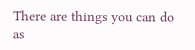There are things you can do as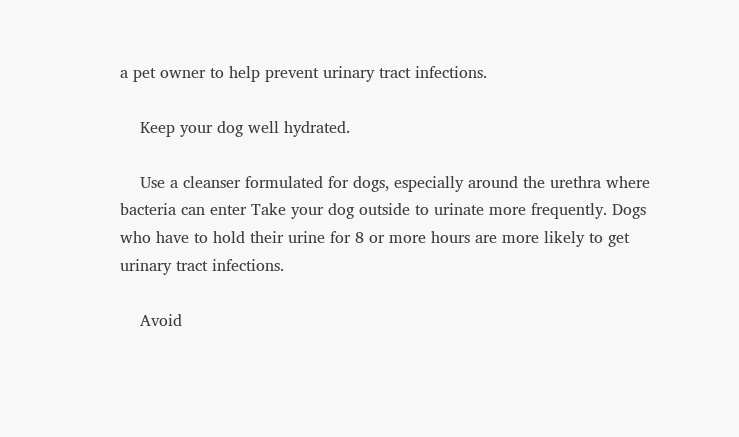a pet owner to help prevent urinary tract infections.

    Keep your dog well hydrated.

    Use a cleanser formulated for dogs, especially around the urethra where bacteria can enter Take your dog outside to urinate more frequently. Dogs who have to hold their urine for 8 or more hours are more likely to get urinary tract infections.

    Avoid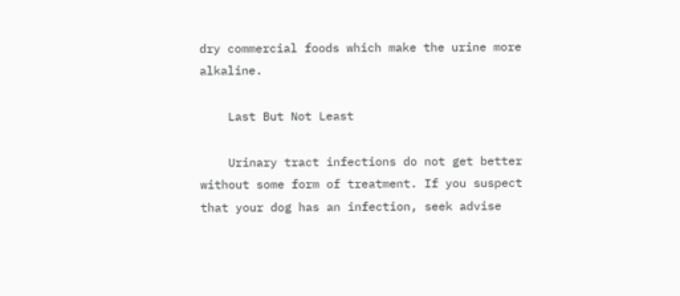dry commercial foods which make the urine more alkaline.

    Last But Not Least

    Urinary tract infections do not get better without some form of treatment. If you suspect that your dog has an infection, seek advise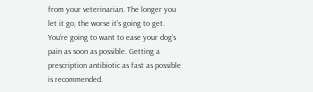from your veterinarian. The longer you let it go, the worse it’s going to get. You’re going to want to ease your dog’s pain as soon as possible. Getting a prescription antibiotic as fast as possible is recommended.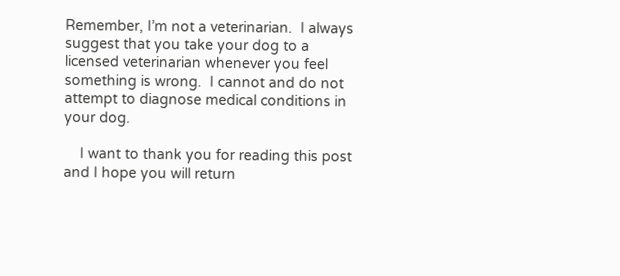Remember, I’m not a veterinarian.  I always suggest that you take your dog to a licensed veterinarian whenever you feel something is wrong.  I cannot and do not attempt to diagnose medical conditions in your dog.

    I want to thank you for reading this post and I hope you will return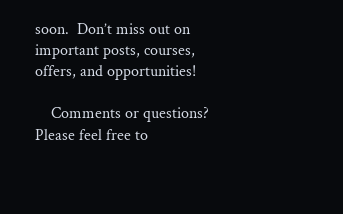soon.  Don’t miss out on important posts, courses, offers, and opportunities!

    Comments or questions?  Please feel free to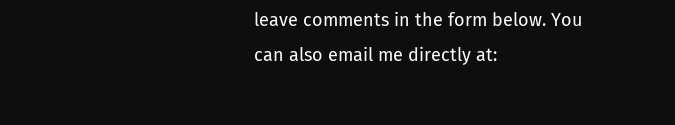leave comments in the form below. You can also email me directly at: